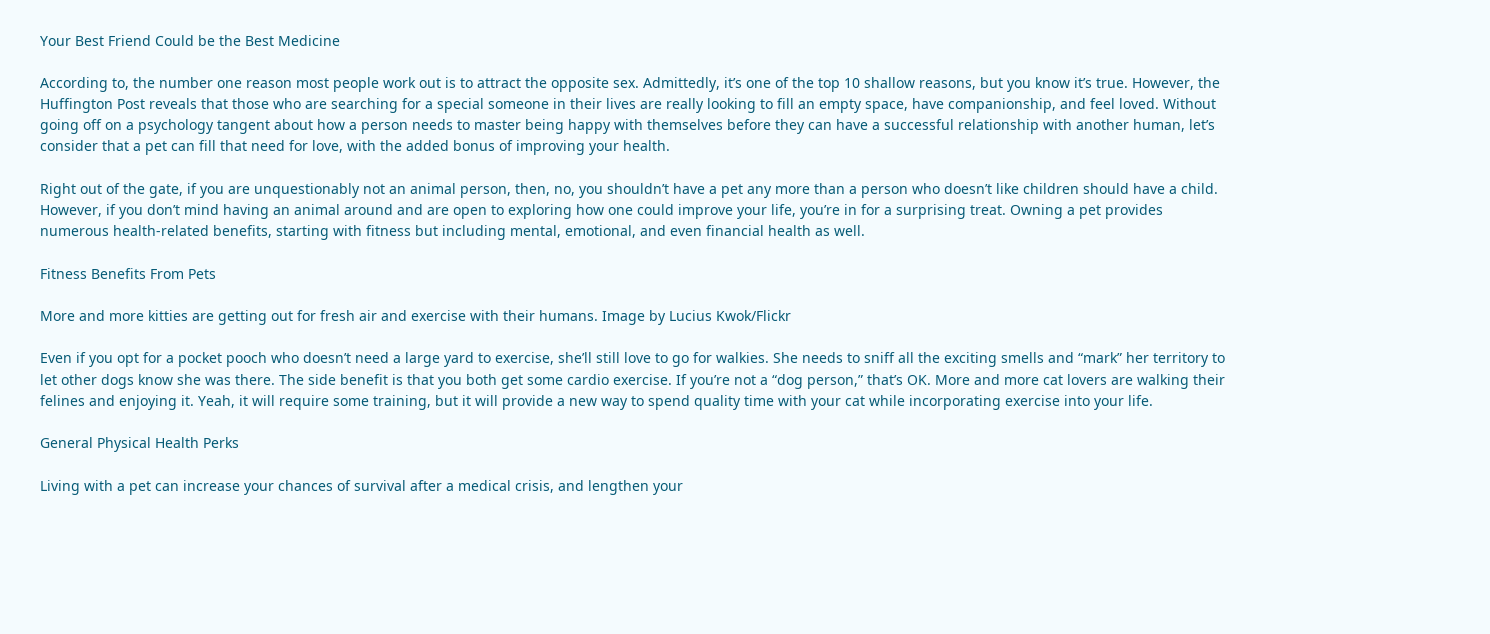Your Best Friend Could be the Best Medicine

According to, the number one reason most people work out is to attract the opposite sex. Admittedly, it’s one of the top 10 shallow reasons, but you know it’s true. However, the Huffington Post reveals that those who are searching for a special someone in their lives are really looking to fill an empty space, have companionship, and feel loved. Without going off on a psychology tangent about how a person needs to master being happy with themselves before they can have a successful relationship with another human, let’s consider that a pet can fill that need for love, with the added bonus of improving your health.

Right out of the gate, if you are unquestionably not an animal person, then, no, you shouldn’t have a pet any more than a person who doesn’t like children should have a child. However, if you don’t mind having an animal around and are open to exploring how one could improve your life, you’re in for a surprising treat. Owning a pet provides numerous health-related benefits, starting with fitness but including mental, emotional, and even financial health as well.

Fitness Benefits From Pets

More and more kitties are getting out for fresh air and exercise with their humans. Image by Lucius Kwok/Flickr

Even if you opt for a pocket pooch who doesn’t need a large yard to exercise, she’ll still love to go for walkies. She needs to sniff all the exciting smells and “mark” her territory to let other dogs know she was there. The side benefit is that you both get some cardio exercise. If you’re not a “dog person,” that’s OK. More and more cat lovers are walking their felines and enjoying it. Yeah, it will require some training, but it will provide a new way to spend quality time with your cat while incorporating exercise into your life.

General Physical Health Perks

Living with a pet can increase your chances of survival after a medical crisis, and lengthen your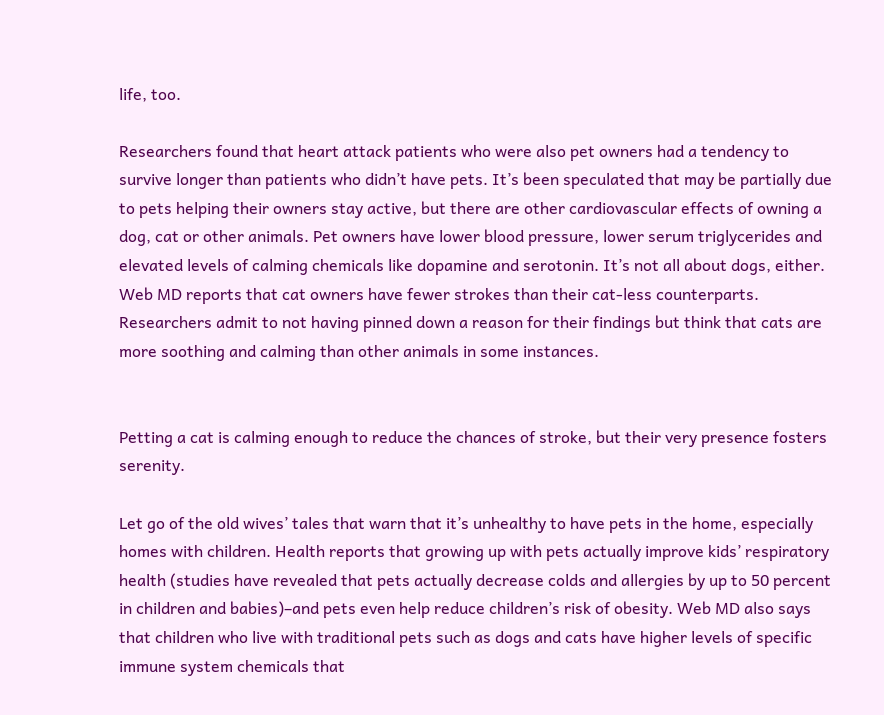life, too.

Researchers found that heart attack patients who were also pet owners had a tendency to survive longer than patients who didn’t have pets. It’s been speculated that may be partially due to pets helping their owners stay active, but there are other cardiovascular effects of owning a dog, cat or other animals. Pet owners have lower blood pressure, lower serum triglycerides and elevated levels of calming chemicals like dopamine and serotonin. It’s not all about dogs, either. Web MD reports that cat owners have fewer strokes than their cat-less counterparts. Researchers admit to not having pinned down a reason for their findings but think that cats are more soothing and calming than other animals in some instances.


Petting a cat is calming enough to reduce the chances of stroke, but their very presence fosters serenity.

Let go of the old wives’ tales that warn that it’s unhealthy to have pets in the home, especially homes with children. Health reports that growing up with pets actually improve kids’ respiratory health (studies have revealed that pets actually decrease colds and allergies by up to 50 percent in children and babies)–and pets even help reduce children’s risk of obesity. Web MD also says that children who live with traditional pets such as dogs and cats have higher levels of specific immune system chemicals that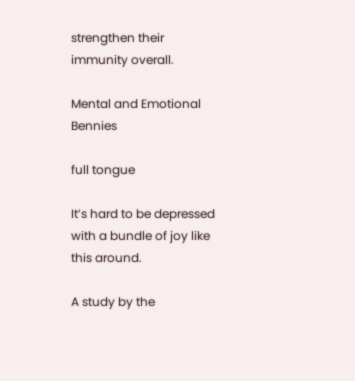strengthen their immunity overall.

Mental and Emotional Bennies

full tongue

It’s hard to be depressed with a bundle of joy like this around.

A study by the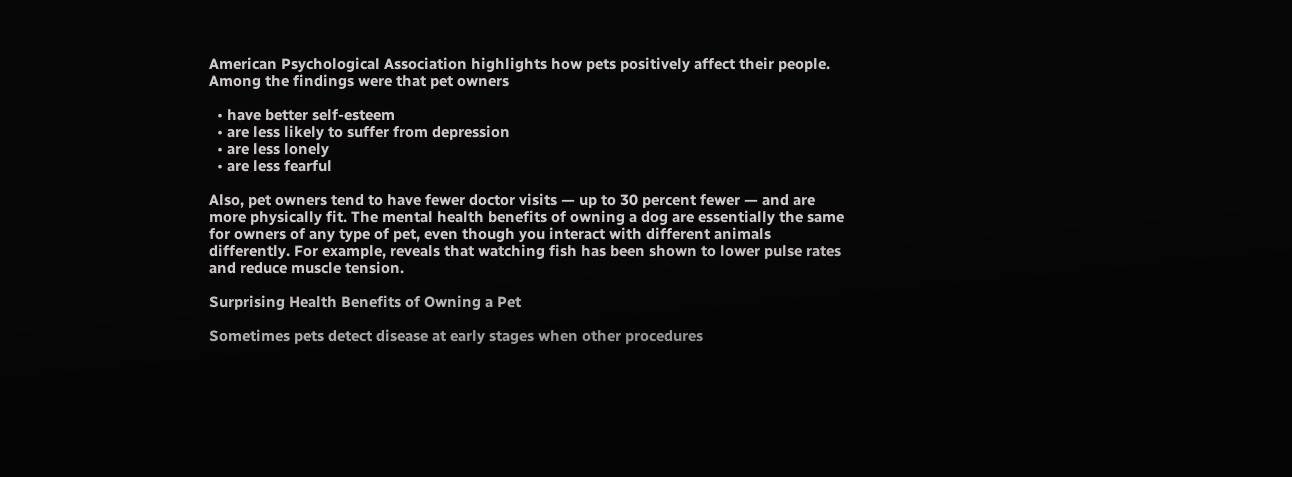American Psychological Association highlights how pets positively affect their people. Among the findings were that pet owners

  • have better self-esteem
  • are less likely to suffer from depression
  • are less lonely
  • are less fearful

Also, pet owners tend to have fewer doctor visits — up to 30 percent fewer — and are more physically fit. The mental health benefits of owning a dog are essentially the same for owners of any type of pet, even though you interact with different animals differently. For example, reveals that watching fish has been shown to lower pulse rates and reduce muscle tension.

Surprising Health Benefits of Owning a Pet

Sometimes pets detect disease at early stages when other procedures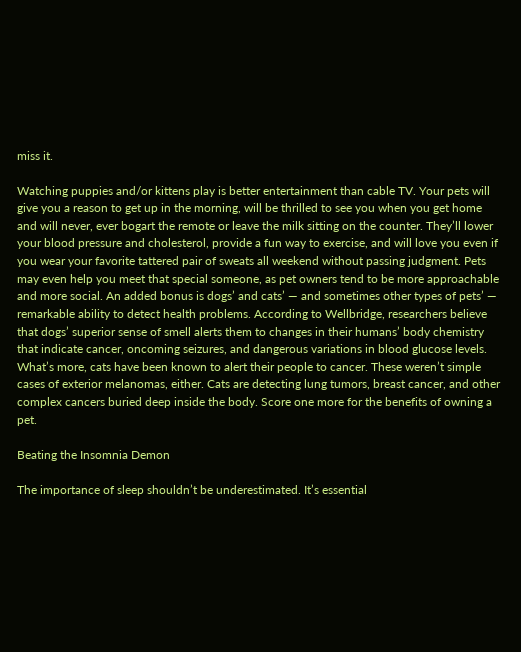miss it.

Watching puppies and/or kittens play is better entertainment than cable TV. Your pets will give you a reason to get up in the morning, will be thrilled to see you when you get home and will never, ever bogart the remote or leave the milk sitting on the counter. They’ll lower your blood pressure and cholesterol, provide a fun way to exercise, and will love you even if you wear your favorite tattered pair of sweats all weekend without passing judgment. Pets may even help you meet that special someone, as pet owners tend to be more approachable and more social. An added bonus is dogs’ and cats’ — and sometimes other types of pets’ — remarkable ability to detect health problems. According to Wellbridge, researchers believe that dogs’ superior sense of smell alerts them to changes in their humans’ body chemistry that indicate cancer, oncoming seizures, and dangerous variations in blood glucose levels. What’s more, cats have been known to alert their people to cancer. These weren’t simple cases of exterior melanomas, either. Cats are detecting lung tumors, breast cancer, and other complex cancers buried deep inside the body. Score one more for the benefits of owning a pet.

Beating the Insomnia Demon

The importance of sleep shouldn’t be underestimated. It’s essential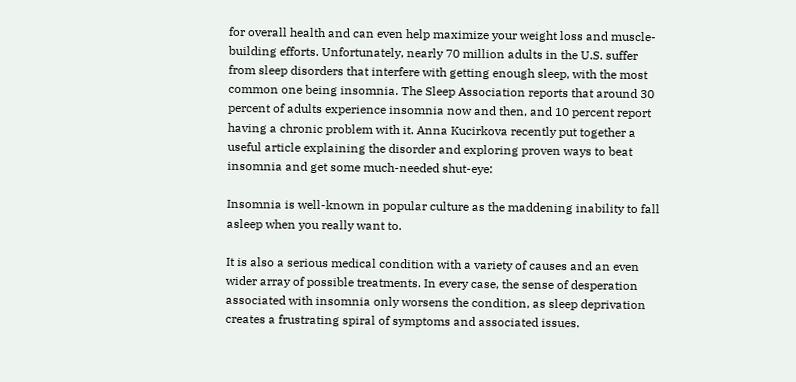for overall health and can even help maximize your weight loss and muscle-building efforts. Unfortunately, nearly 70 million adults in the U.S. suffer from sleep disorders that interfere with getting enough sleep, with the most common one being insomnia. The Sleep Association reports that around 30 percent of adults experience insomnia now and then, and 10 percent report having a chronic problem with it. Anna Kucirkova recently put together a useful article explaining the disorder and exploring proven ways to beat insomnia and get some much-needed shut-eye:

Insomnia is well-known in popular culture as the maddening inability to fall asleep when you really want to.

It is also a serious medical condition with a variety of causes and an even wider array of possible treatments. In every case, the sense of desperation associated with insomnia only worsens the condition, as sleep deprivation creates a frustrating spiral of symptoms and associated issues.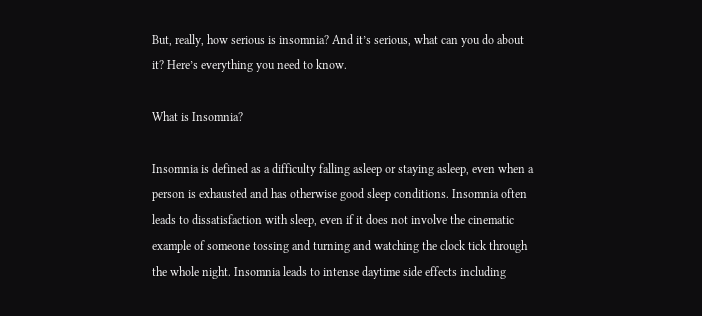But, really, how serious is insomnia? And it’s serious, what can you do about it? Here’s everything you need to know.

What is Insomnia?

Insomnia is defined as a difficulty falling asleep or staying asleep, even when a person is exhausted and has otherwise good sleep conditions. Insomnia often leads to dissatisfaction with sleep, even if it does not involve the cinematic example of someone tossing and turning and watching the clock tick through the whole night. Insomnia leads to intense daytime side effects including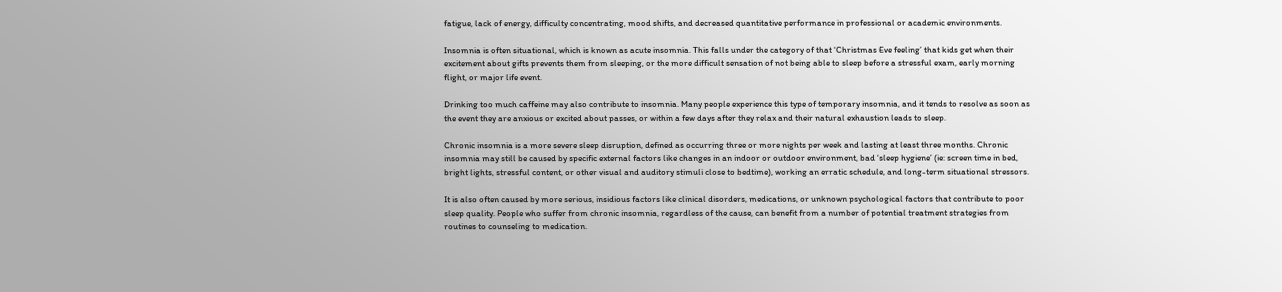fatigue, lack of energy, difficulty concentrating, mood shifts, and decreased quantitative performance in professional or academic environments.

Insomnia is often situational, which is known as acute insomnia. This falls under the category of that ‘Christmas Eve feeling’ that kids get when their excitement about gifts prevents them from sleeping, or the more difficult sensation of not being able to sleep before a stressful exam, early morning flight, or major life event.

Drinking too much caffeine may also contribute to insomnia. Many people experience this type of temporary insomnia, and it tends to resolve as soon as the event they are anxious or excited about passes, or within a few days after they relax and their natural exhaustion leads to sleep.

Chronic insomnia is a more severe sleep disruption, defined as occurring three or more nights per week and lasting at least three months. Chronic insomnia may still be caused by specific external factors like changes in an indoor or outdoor environment, bad ‘sleep hygiene’ (ie: screen time in bed, bright lights, stressful content, or other visual and auditory stimuli close to bedtime), working an erratic schedule, and long-term situational stressors.

It is also often caused by more serious, insidious factors like clinical disorders, medications, or unknown psychological factors that contribute to poor sleep quality. People who suffer from chronic insomnia, regardless of the cause, can benefit from a number of potential treatment strategies from routines to counseling to medication.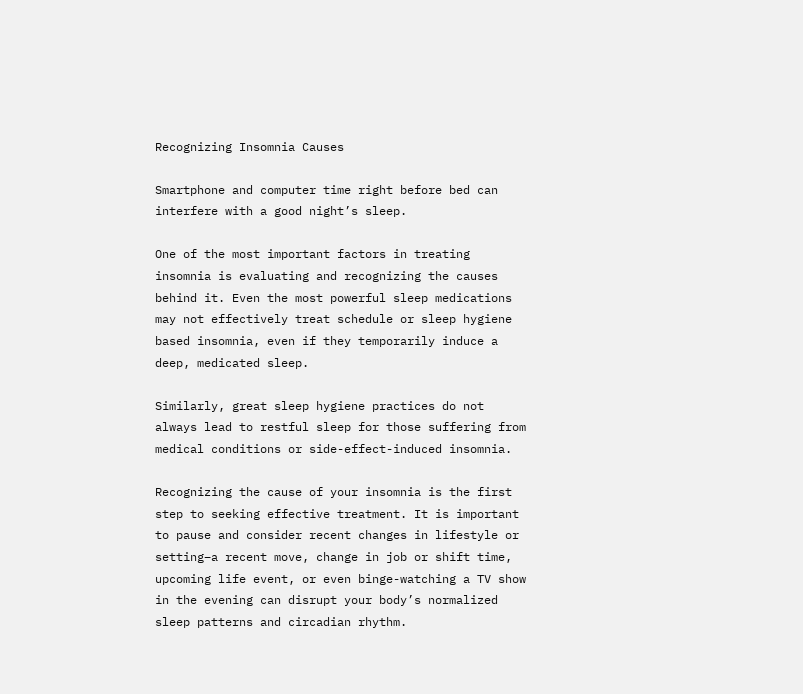Recognizing Insomnia Causes

Smartphone and computer time right before bed can interfere with a good night’s sleep.

One of the most important factors in treating insomnia is evaluating and recognizing the causes behind it. Even the most powerful sleep medications may not effectively treat schedule or sleep hygiene based insomnia, even if they temporarily induce a deep, medicated sleep.

Similarly, great sleep hygiene practices do not always lead to restful sleep for those suffering from medical conditions or side-effect-induced insomnia.

Recognizing the cause of your insomnia is the first step to seeking effective treatment. It is important to pause and consider recent changes in lifestyle or setting–a recent move, change in job or shift time, upcoming life event, or even binge-watching a TV show in the evening can disrupt your body’s normalized sleep patterns and circadian rhythm.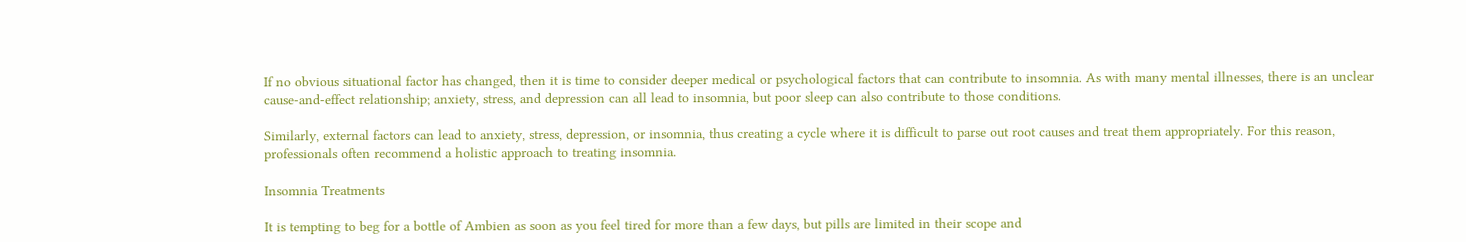If no obvious situational factor has changed, then it is time to consider deeper medical or psychological factors that can contribute to insomnia. As with many mental illnesses, there is an unclear cause-and-effect relationship; anxiety, stress, and depression can all lead to insomnia, but poor sleep can also contribute to those conditions.

Similarly, external factors can lead to anxiety, stress, depression, or insomnia, thus creating a cycle where it is difficult to parse out root causes and treat them appropriately. For this reason, professionals often recommend a holistic approach to treating insomnia.

Insomnia Treatments

It is tempting to beg for a bottle of Ambien as soon as you feel tired for more than a few days, but pills are limited in their scope and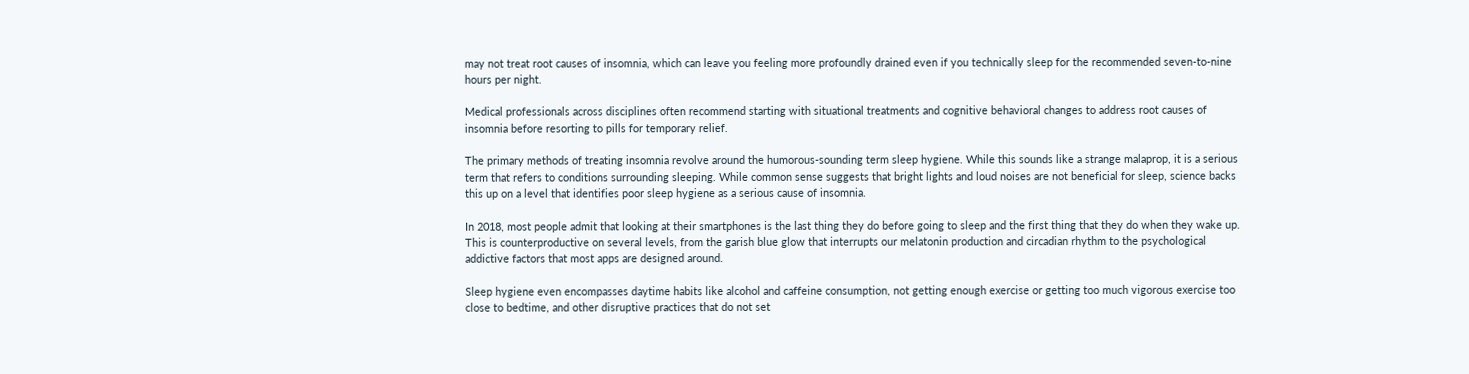may not treat root causes of insomnia, which can leave you feeling more profoundly drained even if you technically sleep for the recommended seven-to-nine hours per night.

Medical professionals across disciplines often recommend starting with situational treatments and cognitive behavioral changes to address root causes of insomnia before resorting to pills for temporary relief.

The primary methods of treating insomnia revolve around the humorous-sounding term sleep hygiene. While this sounds like a strange malaprop, it is a serious term that refers to conditions surrounding sleeping. While common sense suggests that bright lights and loud noises are not beneficial for sleep, science backs this up on a level that identifies poor sleep hygiene as a serious cause of insomnia.

In 2018, most people admit that looking at their smartphones is the last thing they do before going to sleep and the first thing that they do when they wake up. This is counterproductive on several levels, from the garish blue glow that interrupts our melatonin production and circadian rhythm to the psychological addictive factors that most apps are designed around.

Sleep hygiene even encompasses daytime habits like alcohol and caffeine consumption, not getting enough exercise or getting too much vigorous exercise too close to bedtime, and other disruptive practices that do not set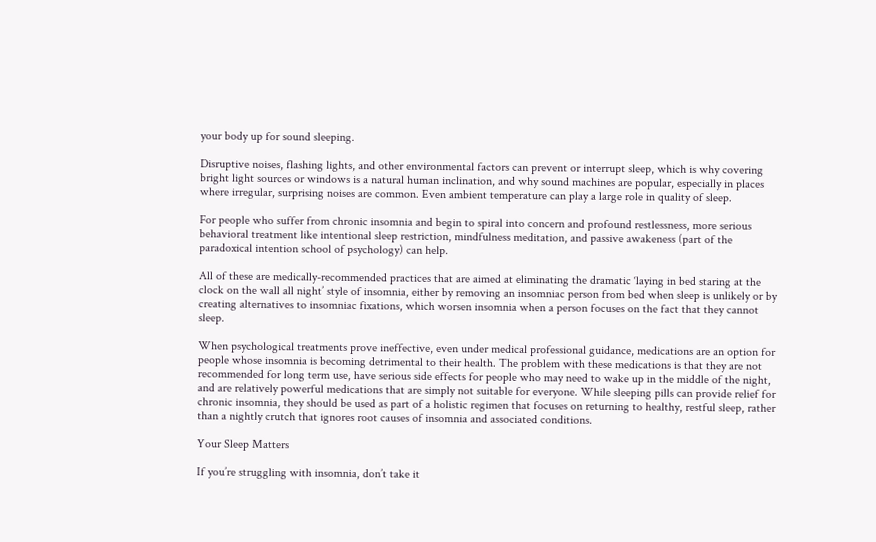your body up for sound sleeping.

Disruptive noises, flashing lights, and other environmental factors can prevent or interrupt sleep, which is why covering bright light sources or windows is a natural human inclination, and why sound machines are popular, especially in places where irregular, surprising noises are common. Even ambient temperature can play a large role in quality of sleep.

For people who suffer from chronic insomnia and begin to spiral into concern and profound restlessness, more serious behavioral treatment like intentional sleep restriction, mindfulness meditation, and passive awakeness (part of the paradoxical intention school of psychology) can help.

All of these are medically-recommended practices that are aimed at eliminating the dramatic ‘laying in bed staring at the clock on the wall all night’ style of insomnia, either by removing an insomniac person from bed when sleep is unlikely or by creating alternatives to insomniac fixations, which worsen insomnia when a person focuses on the fact that they cannot sleep.

When psychological treatments prove ineffective, even under medical professional guidance, medications are an option for people whose insomnia is becoming detrimental to their health. The problem with these medications is that they are not recommended for long term use, have serious side effects for people who may need to wake up in the middle of the night, and are relatively powerful medications that are simply not suitable for everyone. While sleeping pills can provide relief for chronic insomnia, they should be used as part of a holistic regimen that focuses on returning to healthy, restful sleep, rather than a nightly crutch that ignores root causes of insomnia and associated conditions.

Your Sleep Matters

If you’re struggling with insomnia, don’t take it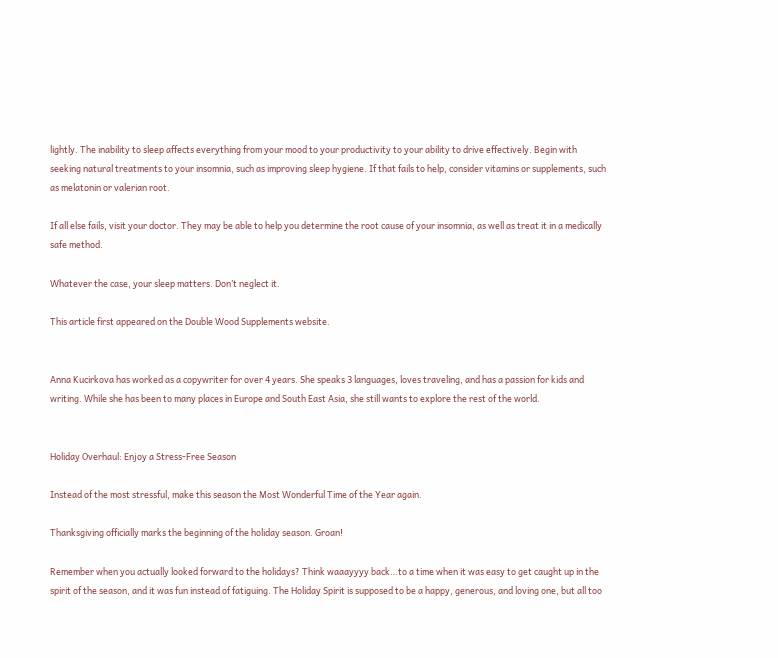lightly. The inability to sleep affects everything from your mood to your productivity to your ability to drive effectively. Begin with seeking natural treatments to your insomnia, such as improving sleep hygiene. If that fails to help, consider vitamins or supplements, such as melatonin or valerian root.

If all else fails, visit your doctor. They may be able to help you determine the root cause of your insomnia, as well as treat it in a medically safe method.

Whatever the case, your sleep matters. Don’t neglect it.

This article first appeared on the Double Wood Supplements website.


Anna Kucirkova has worked as a copywriter for over 4 years. She speaks 3 languages, loves traveling, and has a passion for kids and writing. While she has been to many places in Europe and South East Asia, she still wants to explore the rest of the world.


Holiday Overhaul: Enjoy a Stress-Free Season

Instead of the most stressful, make this season the Most Wonderful Time of the Year again.

Thanksgiving officially marks the beginning of the holiday season. Groan!

Remember when you actually looked forward to the holidays? Think waaayyyy back…to a time when it was easy to get caught up in the spirit of the season, and it was fun instead of fatiguing. The Holiday Spirit is supposed to be a happy, generous, and loving one, but all too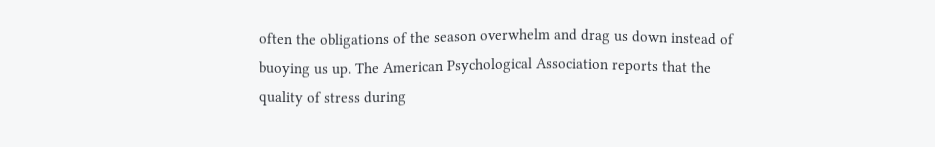often the obligations of the season overwhelm and drag us down instead of buoying us up. The American Psychological Association reports that the quality of stress during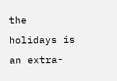the holidays is an extra-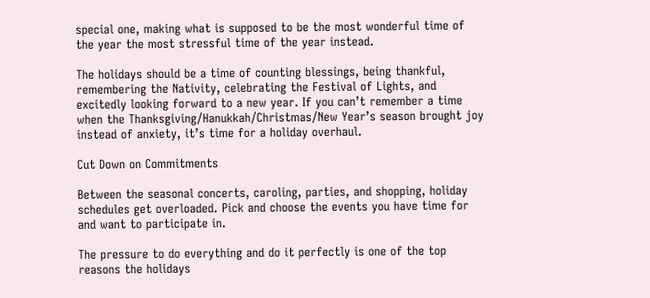special one, making what is supposed to be the most wonderful time of the year the most stressful time of the year instead.

The holidays should be a time of counting blessings, being thankful, remembering the Nativity, celebrating the Festival of Lights, and excitedly looking forward to a new year. If you can’t remember a time when the Thanksgiving/Hanukkah/Christmas/New Year’s season brought joy instead of anxiety, it’s time for a holiday overhaul.

Cut Down on Commitments

Between the seasonal concerts, caroling, parties, and shopping, holiday schedules get overloaded. Pick and choose the events you have time for and want to participate in.

The pressure to do everything and do it perfectly is one of the top reasons the holidays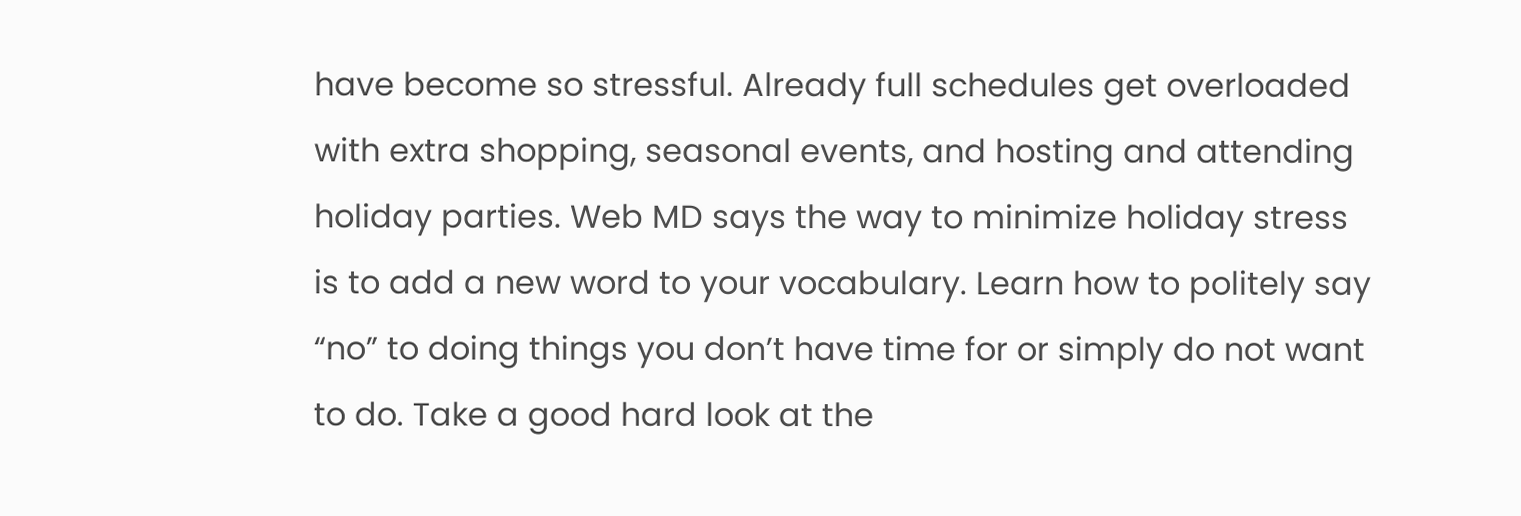have become so stressful. Already full schedules get overloaded with extra shopping, seasonal events, and hosting and attending holiday parties. Web MD says the way to minimize holiday stress is to add a new word to your vocabulary. Learn how to politely say “no” to doing things you don’t have time for or simply do not want to do. Take a good hard look at the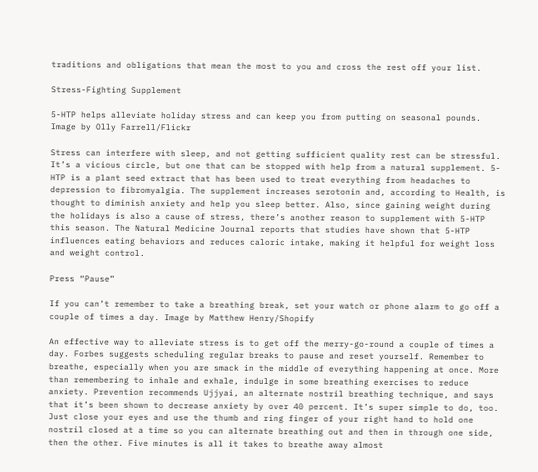traditions and obligations that mean the most to you and cross the rest off your list.

Stress-Fighting Supplement

5-HTP helps alleviate holiday stress and can keep you from putting on seasonal pounds. Image by Olly Farrell/Flickr

Stress can interfere with sleep, and not getting sufficient quality rest can be stressful. It’s a vicious circle, but one that can be stopped with help from a natural supplement. 5-HTP is a plant seed extract that has been used to treat everything from headaches to depression to fibromyalgia. The supplement increases serotonin and, according to Health, is thought to diminish anxiety and help you sleep better. Also, since gaining weight during the holidays is also a cause of stress, there’s another reason to supplement with 5-HTP this season. The Natural Medicine Journal reports that studies have shown that 5-HTP influences eating behaviors and reduces caloric intake, making it helpful for weight loss and weight control.

Press “Pause”

If you can’t remember to take a breathing break, set your watch or phone alarm to go off a couple of times a day. Image by Matthew Henry/Shopify

An effective way to alleviate stress is to get off the merry-go-round a couple of times a day. Forbes suggests scheduling regular breaks to pause and reset yourself. Remember to breathe, especially when you are smack in the middle of everything happening at once. More than remembering to inhale and exhale, indulge in some breathing exercises to reduce anxiety. Prevention recommends Ujjyai, an alternate nostril breathing technique, and says that it’s been shown to decrease anxiety by over 40 percent. It’s super simple to do, too. Just close your eyes and use the thumb and ring finger of your right hand to hold one nostril closed at a time so you can alternate breathing out and then in through one side, then the other. Five minutes is all it takes to breathe away almost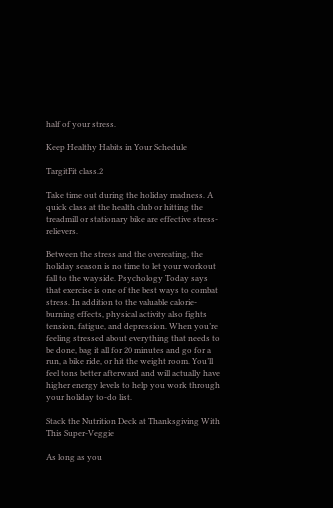half of your stress.

Keep Healthy Habits in Your Schedule

TargitFit class.2

Take time out during the holiday madness. A quick class at the health club or hitting the treadmill or stationary bike are effective stress-relievers.

Between the stress and the overeating, the holiday season is no time to let your workout fall to the wayside. Psychology Today says that exercise is one of the best ways to combat stress. In addition to the valuable calorie-burning effects, physical activity also fights tension, fatigue, and depression. When you’re feeling stressed about everything that needs to be done, bag it all for 20 minutes and go for a run, a bike ride, or hit the weight room. You’ll feel tons better afterward and will actually have higher energy levels to help you work through your holiday to-do list.

Stack the Nutrition Deck at Thanksgiving With This Super-Veggie

As long as you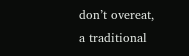don’t overeat, a traditional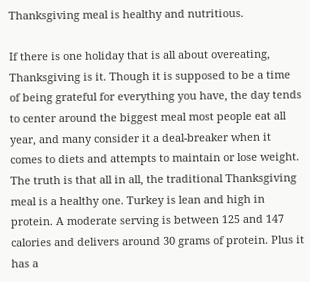Thanksgiving meal is healthy and nutritious.

If there is one holiday that is all about overeating, Thanksgiving is it. Though it is supposed to be a time of being grateful for everything you have, the day tends to center around the biggest meal most people eat all year, and many consider it a deal-breaker when it comes to diets and attempts to maintain or lose weight. The truth is that all in all, the traditional Thanksgiving meal is a healthy one. Turkey is lean and high in protein. A moderate serving is between 125 and 147  calories and delivers around 30 grams of protein. Plus it has a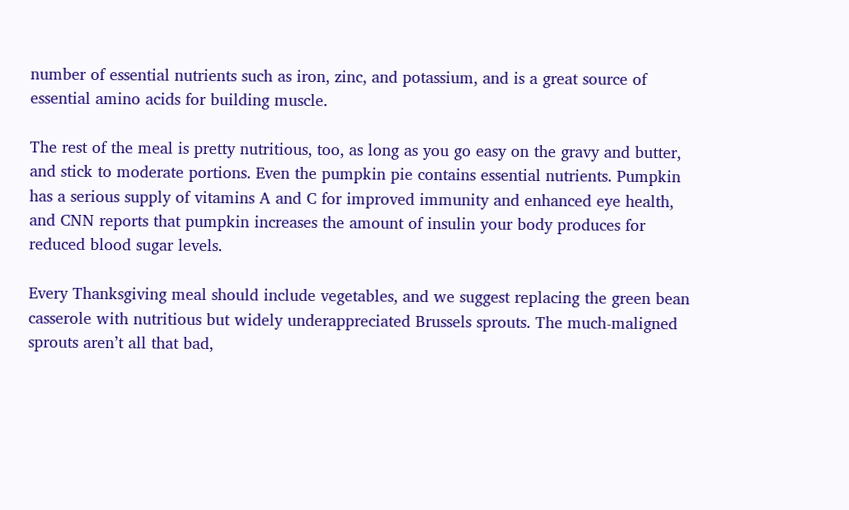number of essential nutrients such as iron, zinc, and potassium, and is a great source of essential amino acids for building muscle.

The rest of the meal is pretty nutritious, too, as long as you go easy on the gravy and butter, and stick to moderate portions. Even the pumpkin pie contains essential nutrients. Pumpkin has a serious supply of vitamins A and C for improved immunity and enhanced eye health, and CNN reports that pumpkin increases the amount of insulin your body produces for reduced blood sugar levels.

Every Thanksgiving meal should include vegetables, and we suggest replacing the green bean casserole with nutritious but widely underappreciated Brussels sprouts. The much-maligned sprouts aren’t all that bad,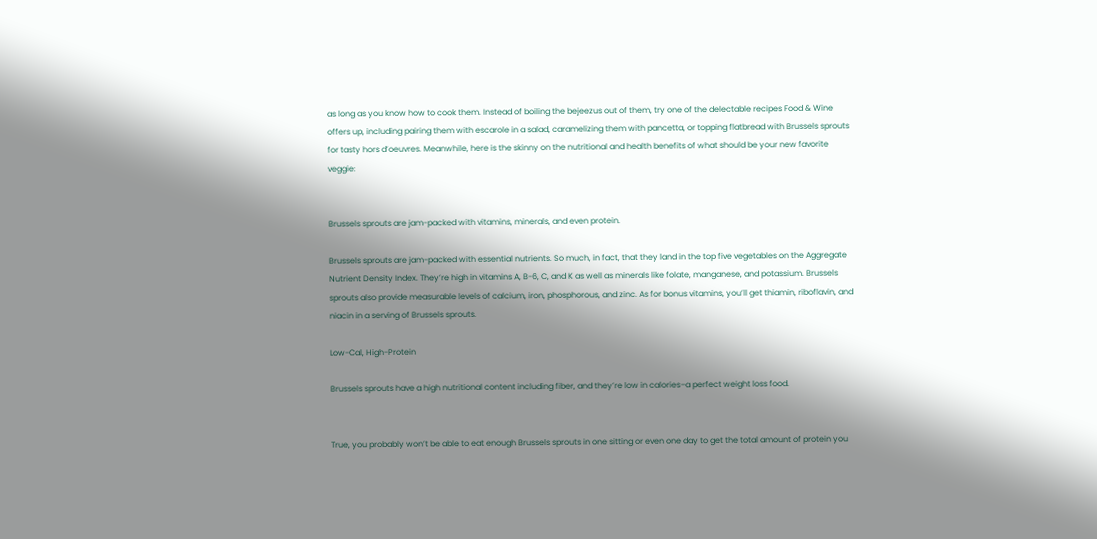as long as you know how to cook them. Instead of boiling the bejeezus out of them, try one of the delectable recipes Food & Wine offers up, including pairing them with escarole in a salad, caramelizing them with pancetta, or topping flatbread with Brussels sprouts for tasty hors d’oeuvres. Meanwhile, here is the skinny on the nutritional and health benefits of what should be your new favorite veggie:


Brussels sprouts are jam-packed with vitamins, minerals, and even protein.

Brussels sprouts are jam-packed with essential nutrients. So much, in fact, that they land in the top five vegetables on the Aggregate Nutrient Density Index. They’re high in vitamins A, B-6, C, and K as well as minerals like folate, manganese, and potassium. Brussels sprouts also provide measurable levels of calcium, iron, phosphorous, and zinc. As for bonus vitamins, you’ll get thiamin, riboflavin, and niacin in a serving of Brussels sprouts.

Low-Cal, High-Protein

Brussels sprouts have a high nutritional content including fiber, and they’re low in calories–a perfect weight loss food.


True, you probably won’t be able to eat enough Brussels sprouts in one sitting or even one day to get the total amount of protein you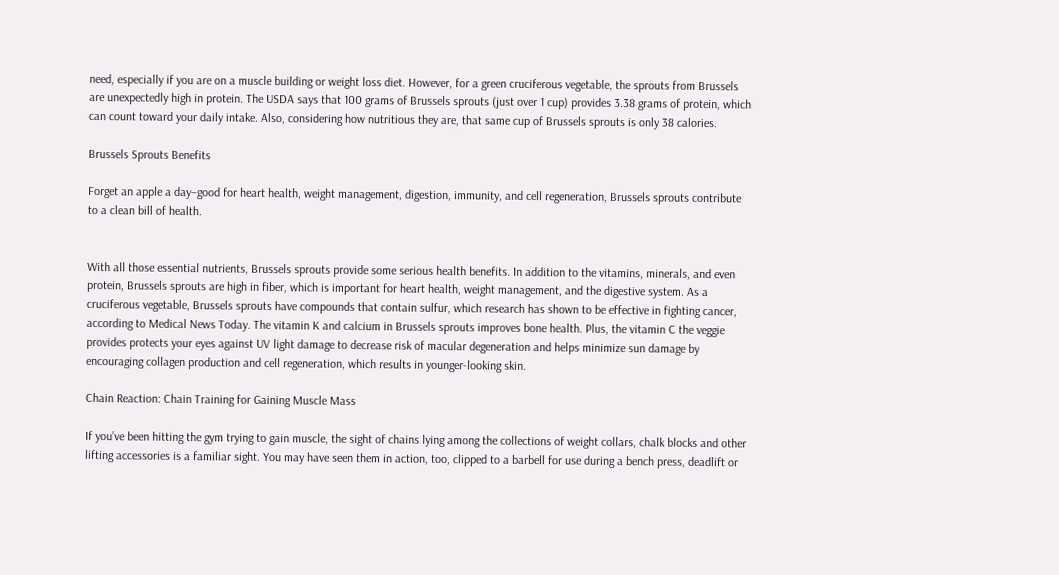need, especially if you are on a muscle building or weight loss diet. However, for a green cruciferous vegetable, the sprouts from Brussels are unexpectedly high in protein. The USDA says that 100 grams of Brussels sprouts (just over 1 cup) provides 3.38 grams of protein, which can count toward your daily intake. Also, considering how nutritious they are, that same cup of Brussels sprouts is only 38 calories.

Brussels Sprouts Benefits

Forget an apple a day–good for heart health, weight management, digestion, immunity, and cell regeneration, Brussels sprouts contribute to a clean bill of health.


With all those essential nutrients, Brussels sprouts provide some serious health benefits. In addition to the vitamins, minerals, and even protein, Brussels sprouts are high in fiber, which is important for heart health, weight management, and the digestive system. As a cruciferous vegetable, Brussels sprouts have compounds that contain sulfur, which research has shown to be effective in fighting cancer, according to Medical News Today. The vitamin K and calcium in Brussels sprouts improves bone health. Plus, the vitamin C the veggie provides protects your eyes against UV light damage to decrease risk of macular degeneration and helps minimize sun damage by encouraging collagen production and cell regeneration, which results in younger-looking skin.

Chain Reaction: Chain Training for Gaining Muscle Mass

If you’ve been hitting the gym trying to gain muscle, the sight of chains lying among the collections of weight collars, chalk blocks and other lifting accessories is a familiar sight. You may have seen them in action, too, clipped to a barbell for use during a bench press, deadlift or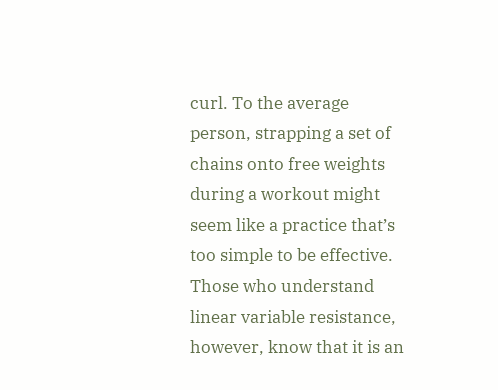curl. To the average person, strapping a set of chains onto free weights during a workout might seem like a practice that’s too simple to be effective. Those who understand linear variable resistance, however, know that it is an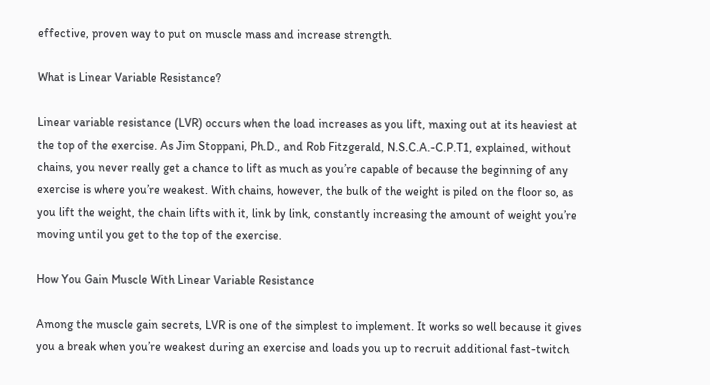effective, proven way to put on muscle mass and increase strength.

What is Linear Variable Resistance?

Linear variable resistance (LVR) occurs when the load increases as you lift, maxing out at its heaviest at the top of the exercise. As Jim Stoppani, Ph.D., and Rob Fitzgerald, N.S.C.A.-C.P.T1, explained, without chains, you never really get a chance to lift as much as you’re capable of because the beginning of any exercise is where you’re weakest. With chains, however, the bulk of the weight is piled on the floor so, as you lift the weight, the chain lifts with it, link by link, constantly increasing the amount of weight you’re moving until you get to the top of the exercise.

How You Gain Muscle With Linear Variable Resistance

Among the muscle gain secrets, LVR is one of the simplest to implement. It works so well because it gives you a break when you’re weakest during an exercise and loads you up to recruit additional fast-twitch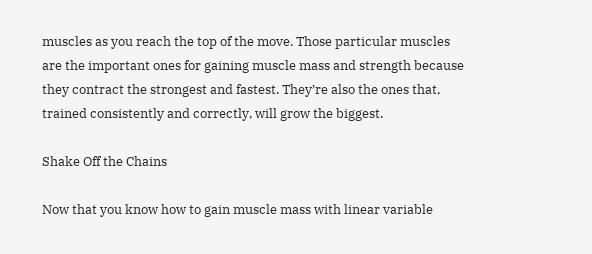muscles as you reach the top of the move. Those particular muscles are the important ones for gaining muscle mass and strength because they contract the strongest and fastest. They’re also the ones that, trained consistently and correctly, will grow the biggest.

Shake Off the Chains

Now that you know how to gain muscle mass with linear variable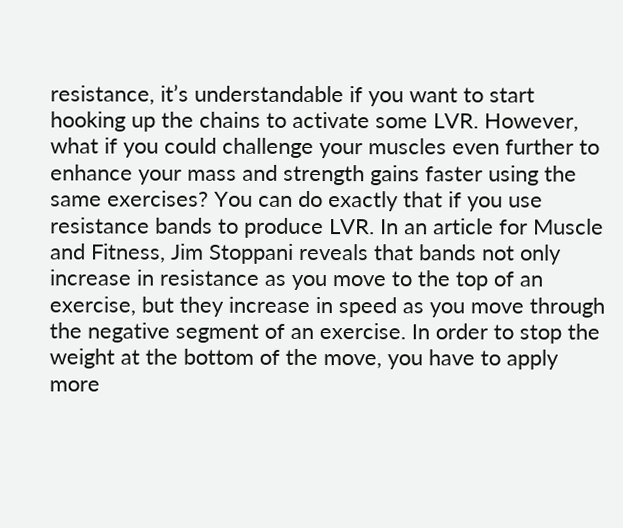resistance, it’s understandable if you want to start hooking up the chains to activate some LVR. However, what if you could challenge your muscles even further to enhance your mass and strength gains faster using the same exercises? You can do exactly that if you use resistance bands to produce LVR. In an article for Muscle and Fitness, Jim Stoppani reveals that bands not only increase in resistance as you move to the top of an exercise, but they increase in speed as you move through the negative segment of an exercise. In order to stop the weight at the bottom of the move, you have to apply more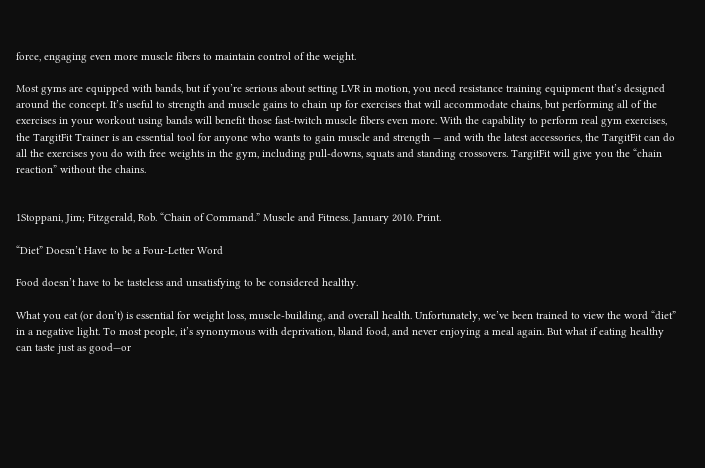force, engaging even more muscle fibers to maintain control of the weight.

Most gyms are equipped with bands, but if you’re serious about setting LVR in motion, you need resistance training equipment that’s designed around the concept. It’s useful to strength and muscle gains to chain up for exercises that will accommodate chains, but performing all of the exercises in your workout using bands will benefit those fast-twitch muscle fibers even more. With the capability to perform real gym exercises, the TargitFit Trainer is an essential tool for anyone who wants to gain muscle and strength — and with the latest accessories, the TargitFit can do all the exercises you do with free weights in the gym, including pull-downs, squats and standing crossovers. TargitFit will give you the “chain reaction” without the chains.


1Stoppani, Jim; Fitzgerald, Rob. “Chain of Command.” Muscle and Fitness. January 2010. Print.

“Diet” Doesn’t Have to be a Four-Letter Word

Food doesn’t have to be tasteless and unsatisfying to be considered healthy.

What you eat (or don’t) is essential for weight loss, muscle-building, and overall health. Unfortunately, we’ve been trained to view the word “diet” in a negative light. To most people, it’s synonymous with deprivation, bland food, and never enjoying a meal again. But what if eating healthy can taste just as good—or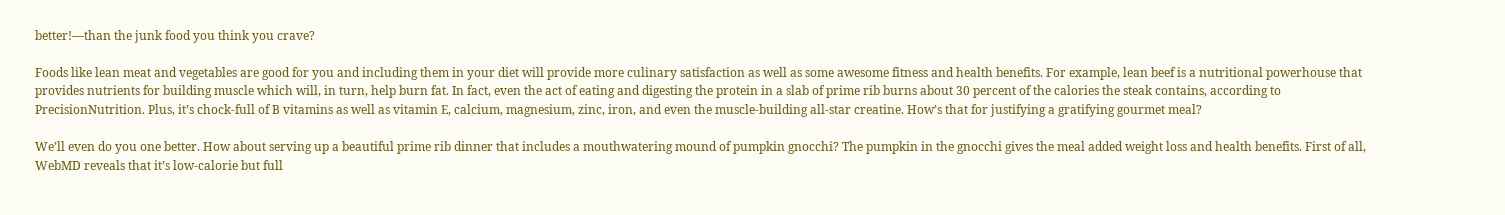better!—than the junk food you think you crave?

Foods like lean meat and vegetables are good for you and including them in your diet will provide more culinary satisfaction as well as some awesome fitness and health benefits. For example, lean beef is a nutritional powerhouse that provides nutrients for building muscle which will, in turn, help burn fat. In fact, even the act of eating and digesting the protein in a slab of prime rib burns about 30 percent of the calories the steak contains, according to PrecisionNutrition. Plus, it’s chock-full of B vitamins as well as vitamin E, calcium, magnesium, zinc, iron, and even the muscle-building all-star creatine. How’s that for justifying a gratifying gourmet meal?

We’ll even do you one better. How about serving up a beautiful prime rib dinner that includes a mouthwatering mound of pumpkin gnocchi? The pumpkin in the gnocchi gives the meal added weight loss and health benefits. First of all, WebMD reveals that it’s low-calorie but full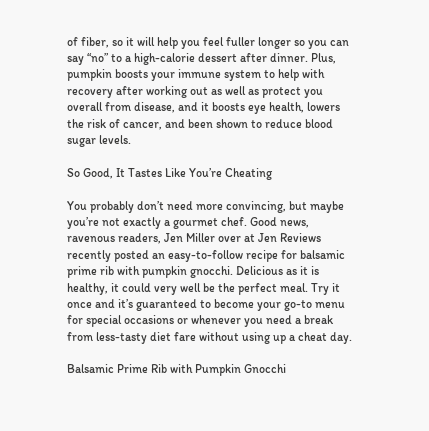of fiber, so it will help you feel fuller longer so you can say “no” to a high-calorie dessert after dinner. Plus, pumpkin boosts your immune system to help with recovery after working out as well as protect you overall from disease, and it boosts eye health, lowers the risk of cancer, and been shown to reduce blood sugar levels.

So Good, It Tastes Like You’re Cheating

You probably don’t need more convincing, but maybe you’re not exactly a gourmet chef. Good news, ravenous readers, Jen Miller over at Jen Reviews recently posted an easy-to-follow recipe for balsamic prime rib with pumpkin gnocchi. Delicious as it is healthy, it could very well be the perfect meal. Try it once and it’s guaranteed to become your go-to menu for special occasions or whenever you need a break from less-tasty diet fare without using up a cheat day.

Balsamic Prime Rib with Pumpkin Gnocchi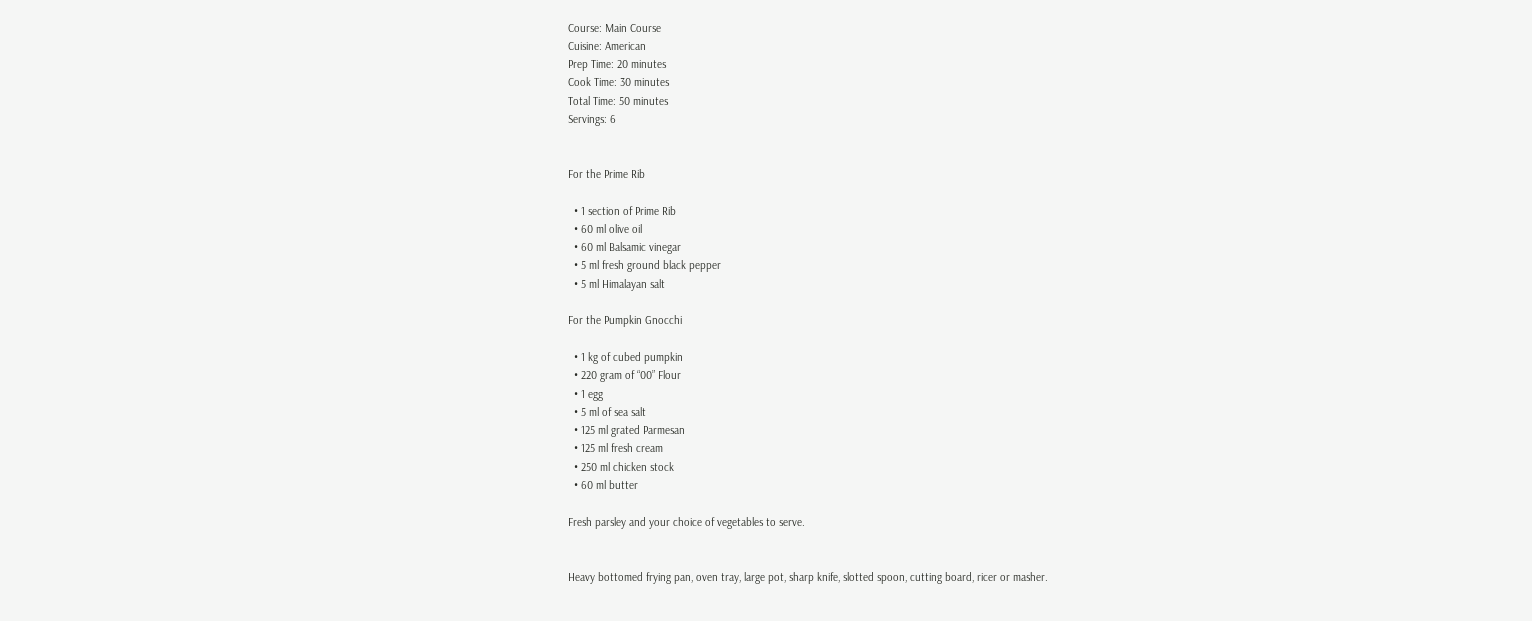Course: Main Course
Cuisine: American
Prep Time: 20 minutes
Cook Time: 30 minutes
Total Time: 50 minutes
Servings: 6


For the Prime Rib

  • 1 section of Prime Rib
  • 60 ml olive oil
  • 60 ml Balsamic vinegar
  • 5 ml fresh ground black pepper
  • 5 ml Himalayan salt

For the Pumpkin Gnocchi

  • 1 kg of cubed pumpkin
  • 220 gram of “00” Flour
  • 1 egg
  • 5 ml of sea salt
  • 125 ml grated Parmesan
  • 125 ml fresh cream
  • 250 ml chicken stock
  • 60 ml butter

Fresh parsley and your choice of vegetables to serve.


Heavy bottomed frying pan, oven tray, large pot, sharp knife, slotted spoon, cutting board, ricer or masher.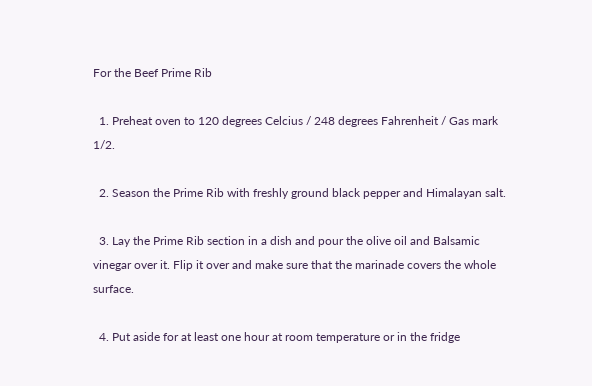For the Beef Prime Rib

  1. Preheat oven to 120 degrees Celcius / 248 degrees Fahrenheit / Gas mark 1/2.

  2. Season the Prime Rib with freshly ground black pepper and Himalayan salt.

  3. Lay the Prime Rib section in a dish and pour the olive oil and Balsamic vinegar over it. Flip it over and make sure that the marinade covers the whole surface.

  4. Put aside for at least one hour at room temperature or in the fridge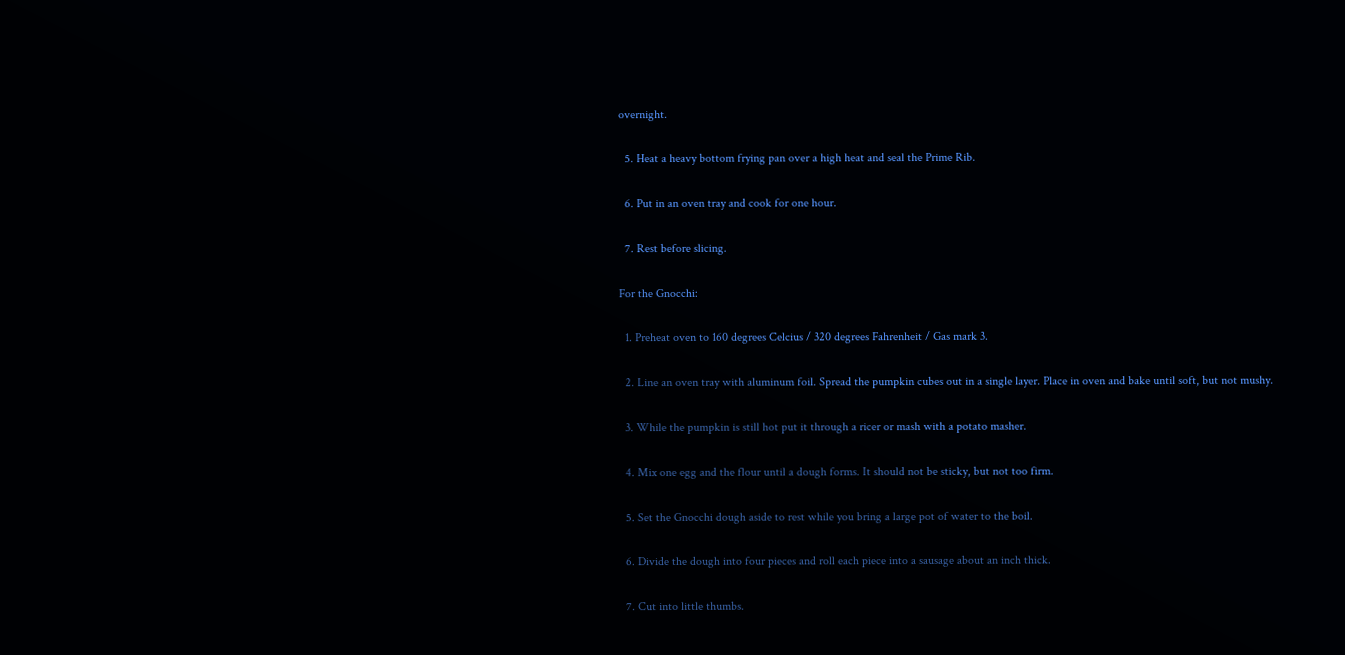overnight.

  5. Heat a heavy bottom frying pan over a high heat and seal the Prime Rib.

  6. Put in an oven tray and cook for one hour.

  7. Rest before slicing.

For the Gnocchi:

  1. Preheat oven to 160 degrees Celcius / 320 degrees Fahrenheit / Gas mark 3.

  2. Line an oven tray with aluminum foil. Spread the pumpkin cubes out in a single layer. Place in oven and bake until soft, but not mushy.

  3. While the pumpkin is still hot put it through a ricer or mash with a potato masher.

  4. Mix one egg and the flour until a dough forms. It should not be sticky, but not too firm.

  5. Set the Gnocchi dough aside to rest while you bring a large pot of water to the boil.

  6. Divide the dough into four pieces and roll each piece into a sausage about an inch thick.

  7. Cut into little thumbs.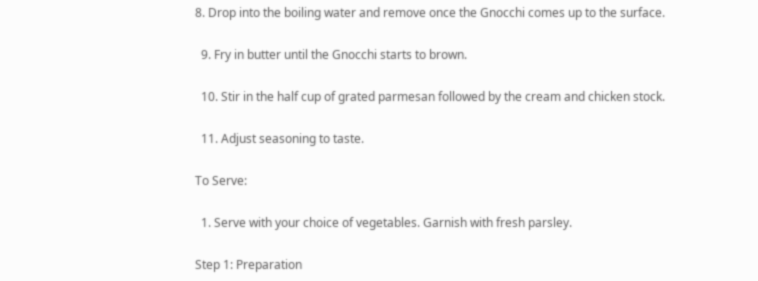8. Drop into the boiling water and remove once the Gnocchi comes up to the surface.

  9. Fry in butter until the Gnocchi starts to brown.

  10. Stir in the half cup of grated parmesan followed by the cream and chicken stock.

  11. Adjust seasoning to taste.

To Serve:

  1. Serve with your choice of vegetables. Garnish with fresh parsley.

Step 1: Preparation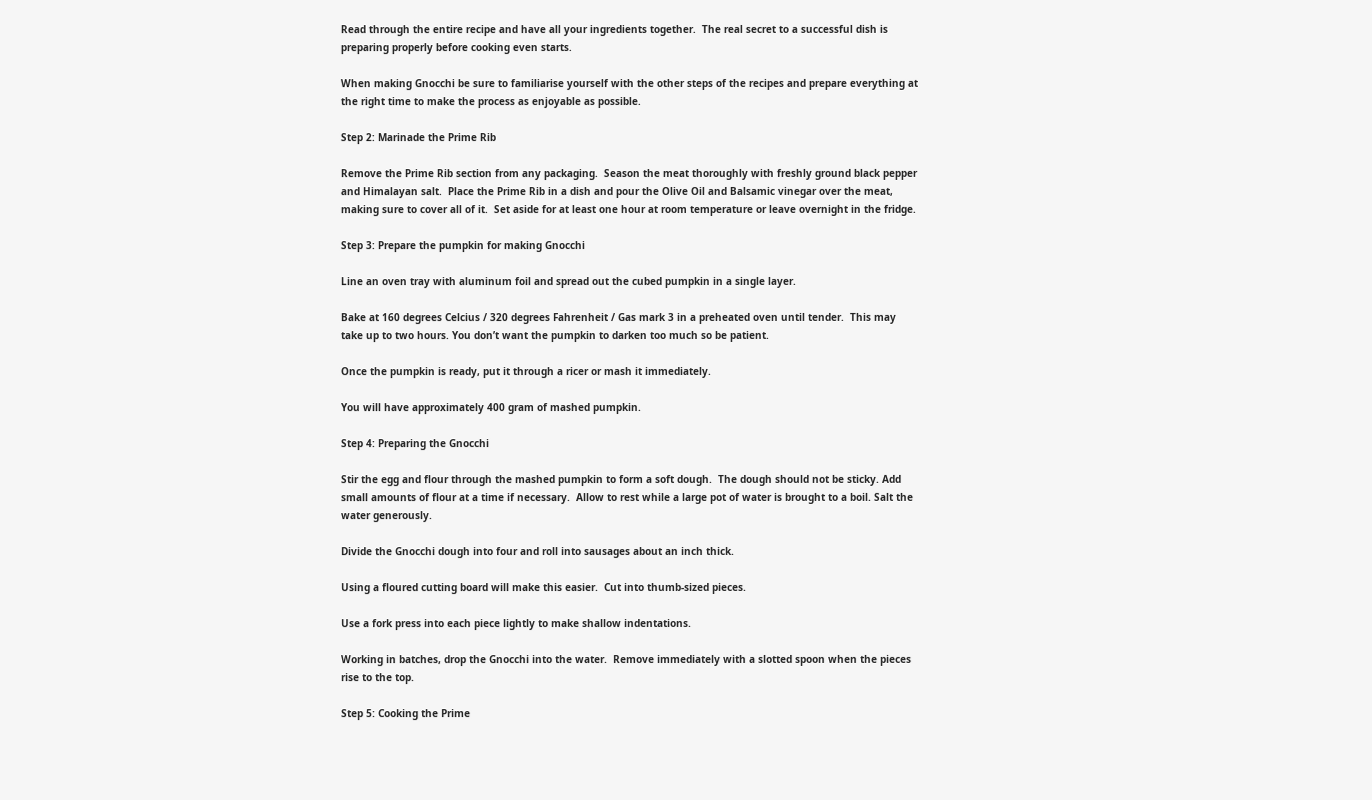Read through the entire recipe and have all your ingredients together.  The real secret to a successful dish is preparing properly before cooking even starts.

When making Gnocchi be sure to familiarise yourself with the other steps of the recipes and prepare everything at the right time to make the process as enjoyable as possible.

Step 2: Marinade the Prime Rib

Remove the Prime Rib section from any packaging.  Season the meat thoroughly with freshly ground black pepper and Himalayan salt.  Place the Prime Rib in a dish and pour the Olive Oil and Balsamic vinegar over the meat, making sure to cover all of it.  Set aside for at least one hour at room temperature or leave overnight in the fridge.

Step 3: Prepare the pumpkin for making Gnocchi

Line an oven tray with aluminum foil and spread out the cubed pumpkin in a single layer.

Bake at 160 degrees Celcius / 320 degrees Fahrenheit / Gas mark 3 in a preheated oven until tender.  This may take up to two hours. You don’t want the pumpkin to darken too much so be patient.

Once the pumpkin is ready, put it through a ricer or mash it immediately.

You will have approximately 400 gram of mashed pumpkin.

Step 4: Preparing the Gnocchi

Stir the egg and flour through the mashed pumpkin to form a soft dough.  The dough should not be sticky. Add small amounts of flour at a time if necessary.  Allow to rest while a large pot of water is brought to a boil. Salt the water generously.

Divide the Gnocchi dough into four and roll into sausages about an inch thick.

Using a floured cutting board will make this easier.  Cut into thumb-sized pieces.

Use a fork press into each piece lightly to make shallow indentations.

Working in batches, drop the Gnocchi into the water.  Remove immediately with a slotted spoon when the pieces rise to the top.

Step 5: Cooking the Prime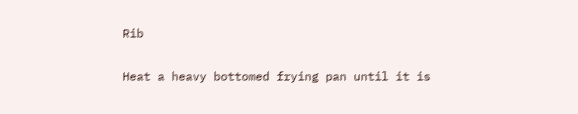Rib

Heat a heavy bottomed frying pan until it is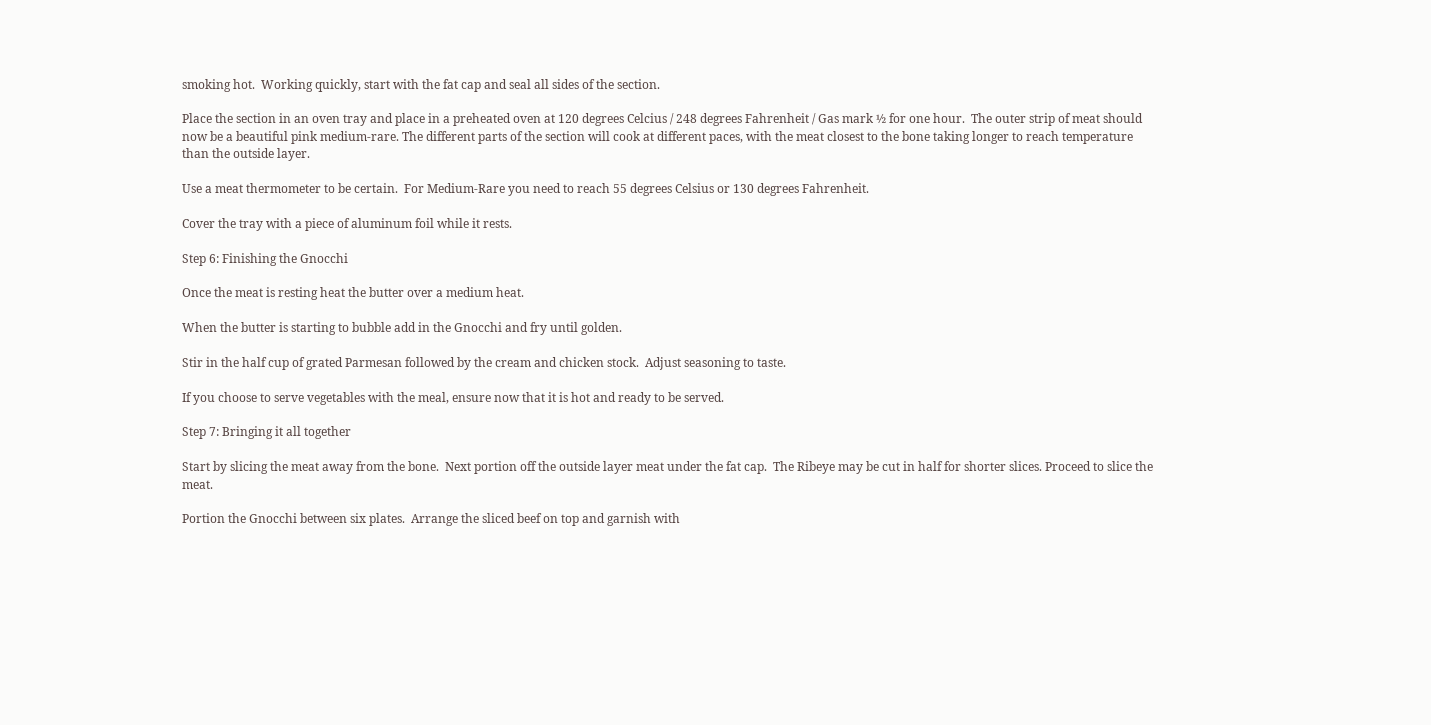smoking hot.  Working quickly, start with the fat cap and seal all sides of the section.

Place the section in an oven tray and place in a preheated oven at 120 degrees Celcius / 248 degrees Fahrenheit / Gas mark ½ for one hour.  The outer strip of meat should now be a beautiful pink medium-rare. The different parts of the section will cook at different paces, with the meat closest to the bone taking longer to reach temperature than the outside layer.

Use a meat thermometer to be certain.  For Medium-Rare you need to reach 55 degrees Celsius or 130 degrees Fahrenheit.

Cover the tray with a piece of aluminum foil while it rests.

Step 6: Finishing the Gnocchi

Once the meat is resting heat the butter over a medium heat.

When the butter is starting to bubble add in the Gnocchi and fry until golden.

Stir in the half cup of grated Parmesan followed by the cream and chicken stock.  Adjust seasoning to taste.

If you choose to serve vegetables with the meal, ensure now that it is hot and ready to be served.

Step 7: Bringing it all together

Start by slicing the meat away from the bone.  Next portion off the outside layer meat under the fat cap.  The Ribeye may be cut in half for shorter slices. Proceed to slice the meat.

Portion the Gnocchi between six plates.  Arrange the sliced beef on top and garnish with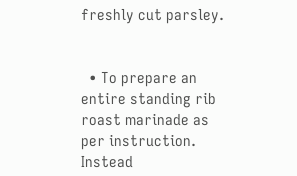freshly cut parsley.


  • To prepare an entire standing rib roast marinade as per instruction. Instead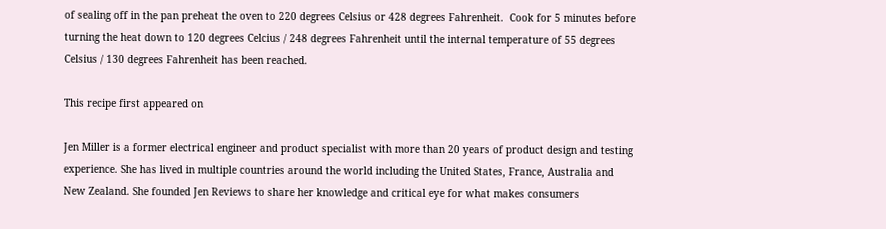of sealing off in the pan preheat the oven to 220 degrees Celsius or 428 degrees Fahrenheit.  Cook for 5 minutes before turning the heat down to 120 degrees Celcius / 248 degrees Fahrenheit until the internal temperature of 55 degrees Celsius / 130 degrees Fahrenheit has been reached.

This recipe first appeared on

Jen Miller is a former electrical engineer and product specialist with more than 20 years of product design and testing experience. She has lived in multiple countries around the world including the United States, France, Australia and New Zealand. She founded Jen Reviews to share her knowledge and critical eye for what makes consumers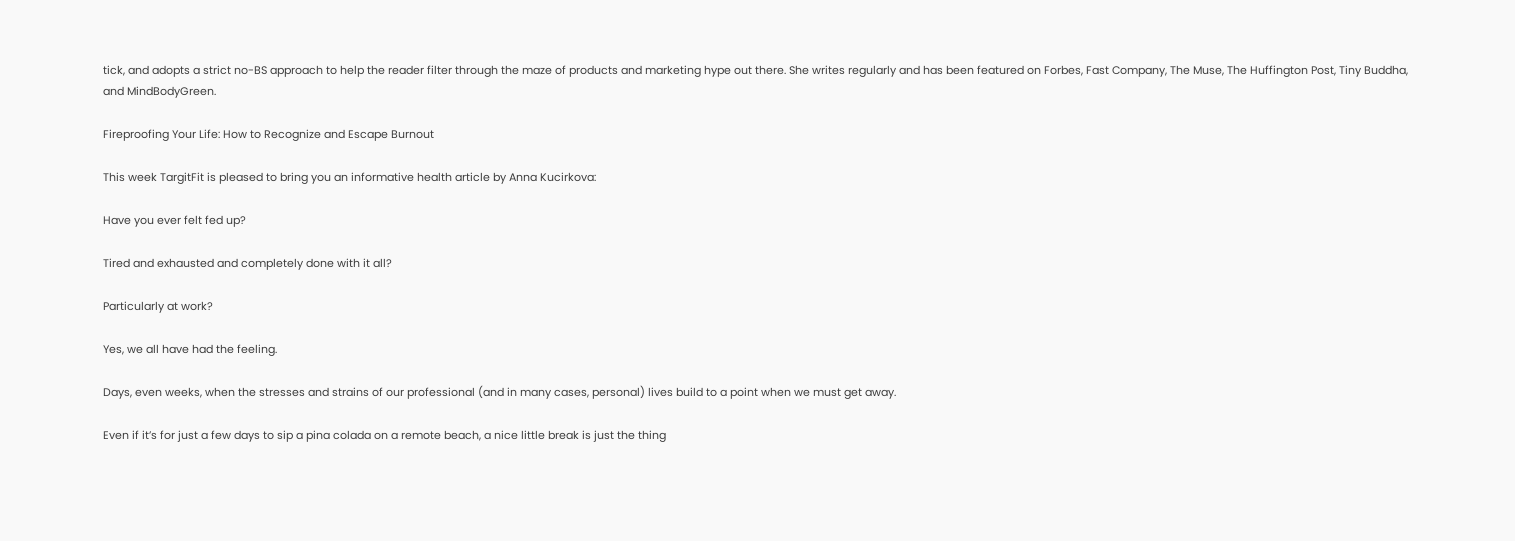tick, and adopts a strict no-BS approach to help the reader filter through the maze of products and marketing hype out there. She writes regularly and has been featured on Forbes, Fast Company, The Muse, The Huffington Post, Tiny Buddha, and MindBodyGreen.

Fireproofing Your Life: How to Recognize and Escape Burnout

This week TargitFit is pleased to bring you an informative health article by Anna Kucirkova:

Have you ever felt fed up?

Tired and exhausted and completely done with it all?

Particularly at work?

Yes, we all have had the feeling.

Days, even weeks, when the stresses and strains of our professional (and in many cases, personal) lives build to a point when we must get away.

Even if it’s for just a few days to sip a pina colada on a remote beach, a nice little break is just the thing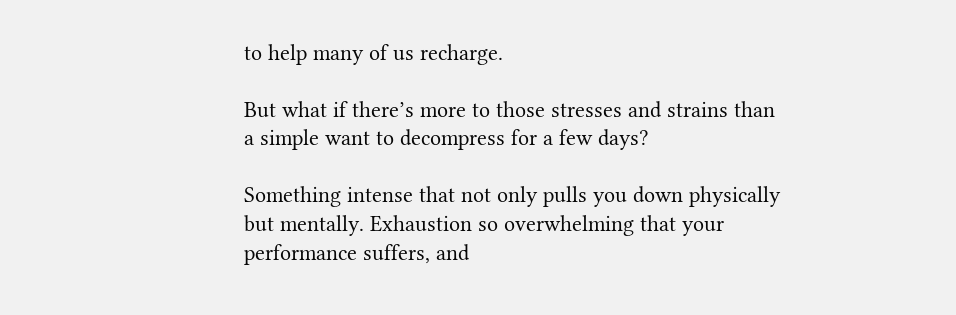to help many of us recharge.

But what if there’s more to those stresses and strains than a simple want to decompress for a few days?

Something intense that not only pulls you down physically but mentally. Exhaustion so overwhelming that your performance suffers, and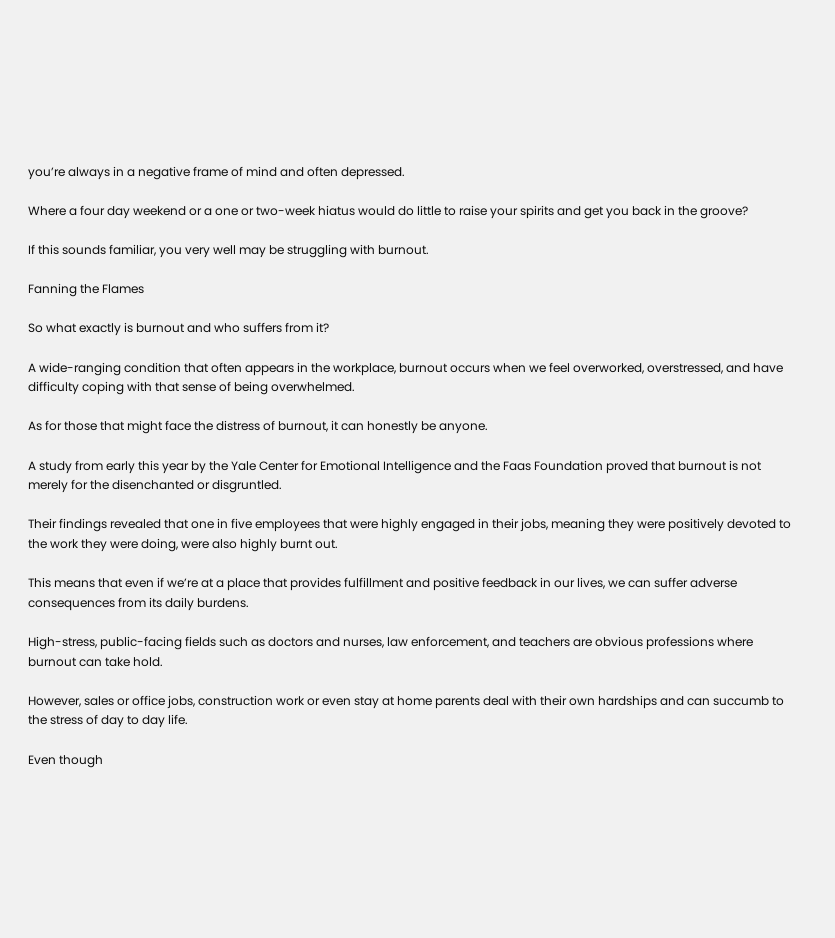you’re always in a negative frame of mind and often depressed.

Where a four day weekend or a one or two-week hiatus would do little to raise your spirits and get you back in the groove?

If this sounds familiar, you very well may be struggling with burnout.

Fanning the Flames

So what exactly is burnout and who suffers from it?

A wide-ranging condition that often appears in the workplace, burnout occurs when we feel overworked, overstressed, and have difficulty coping with that sense of being overwhelmed.

As for those that might face the distress of burnout, it can honestly be anyone.

A study from early this year by the Yale Center for Emotional Intelligence and the Faas Foundation proved that burnout is not merely for the disenchanted or disgruntled.

Their findings revealed that one in five employees that were highly engaged in their jobs, meaning they were positively devoted to the work they were doing, were also highly burnt out.

This means that even if we’re at a place that provides fulfillment and positive feedback in our lives, we can suffer adverse consequences from its daily burdens.

High-stress, public-facing fields such as doctors and nurses, law enforcement, and teachers are obvious professions where burnout can take hold.

However, sales or office jobs, construction work or even stay at home parents deal with their own hardships and can succumb to the stress of day to day life.

Even though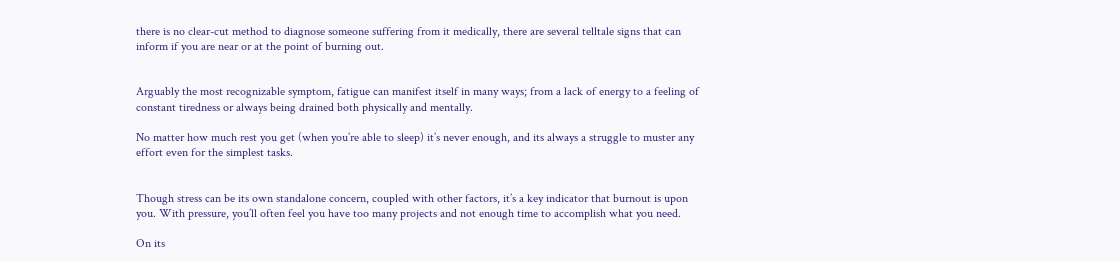there is no clear-cut method to diagnose someone suffering from it medically, there are several telltale signs that can inform if you are near or at the point of burning out.


Arguably the most recognizable symptom, fatigue can manifest itself in many ways; from a lack of energy to a feeling of constant tiredness or always being drained both physically and mentally.

No matter how much rest you get (when you’re able to sleep) it’s never enough, and its always a struggle to muster any effort even for the simplest tasks.


Though stress can be its own standalone concern, coupled with other factors, it’s a key indicator that burnout is upon you. With pressure, you’ll often feel you have too many projects and not enough time to accomplish what you need.

On its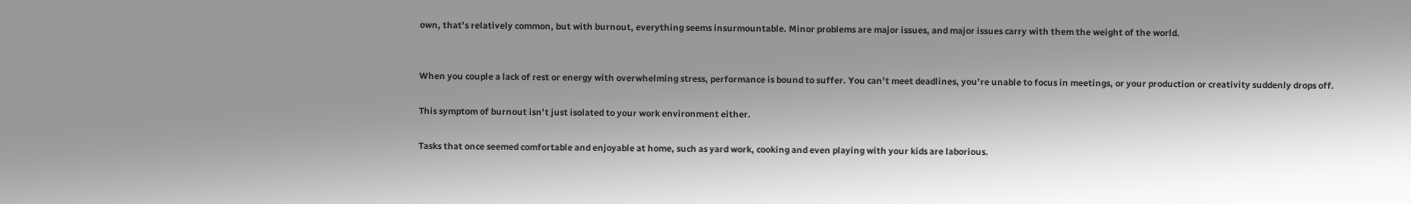own, that’s relatively common, but with burnout, everything seems insurmountable. Minor problems are major issues, and major issues carry with them the weight of the world.


When you couple a lack of rest or energy with overwhelming stress, performance is bound to suffer. You can’t meet deadlines, you’re unable to focus in meetings, or your production or creativity suddenly drops off.

This symptom of burnout isn’t just isolated to your work environment either.

Tasks that once seemed comfortable and enjoyable at home, such as yard work, cooking and even playing with your kids are laborious.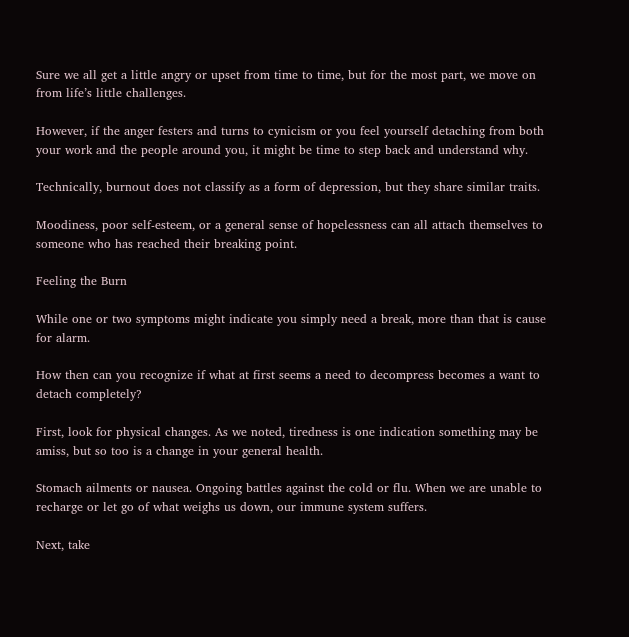Sure we all get a little angry or upset from time to time, but for the most part, we move on from life’s little challenges.

However, if the anger festers and turns to cynicism or you feel yourself detaching from both your work and the people around you, it might be time to step back and understand why.

Technically, burnout does not classify as a form of depression, but they share similar traits.

Moodiness, poor self-esteem, or a general sense of hopelessness can all attach themselves to someone who has reached their breaking point.

Feeling the Burn

While one or two symptoms might indicate you simply need a break, more than that is cause for alarm.

How then can you recognize if what at first seems a need to decompress becomes a want to detach completely?

First, look for physical changes. As we noted, tiredness is one indication something may be amiss, but so too is a change in your general health.

Stomach ailments or nausea. Ongoing battles against the cold or flu. When we are unable to recharge or let go of what weighs us down, our immune system suffers.

Next, take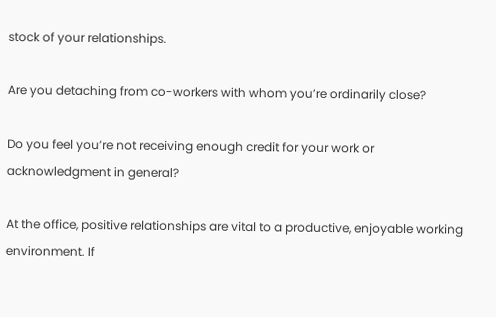stock of your relationships.

Are you detaching from co-workers with whom you’re ordinarily close?

Do you feel you’re not receiving enough credit for your work or acknowledgment in general?

At the office, positive relationships are vital to a productive, enjoyable working environment. If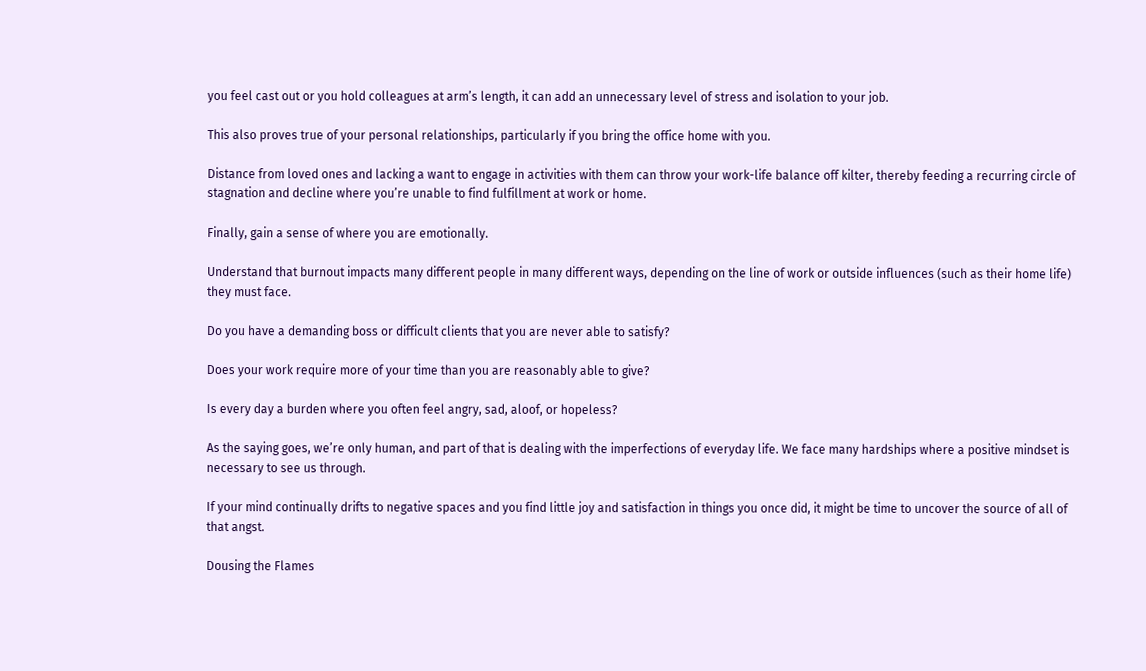you feel cast out or you hold colleagues at arm’s length, it can add an unnecessary level of stress and isolation to your job.

This also proves true of your personal relationships, particularly if you bring the office home with you.

Distance from loved ones and lacking a want to engage in activities with them can throw your work-life balance off kilter, thereby feeding a recurring circle of stagnation and decline where you’re unable to find fulfillment at work or home.

Finally, gain a sense of where you are emotionally.

Understand that burnout impacts many different people in many different ways, depending on the line of work or outside influences (such as their home life) they must face.

Do you have a demanding boss or difficult clients that you are never able to satisfy?

Does your work require more of your time than you are reasonably able to give?

Is every day a burden where you often feel angry, sad, aloof, or hopeless?

As the saying goes, we’re only human, and part of that is dealing with the imperfections of everyday life. We face many hardships where a positive mindset is necessary to see us through.

If your mind continually drifts to negative spaces and you find little joy and satisfaction in things you once did, it might be time to uncover the source of all of that angst.

Dousing the Flames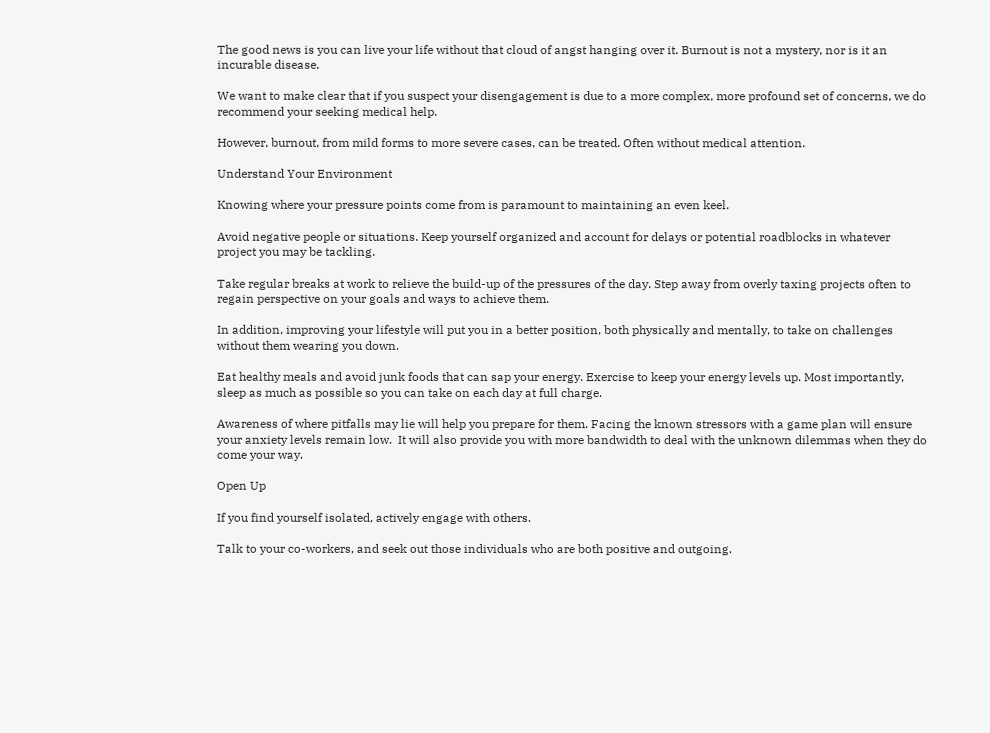The good news is you can live your life without that cloud of angst hanging over it. Burnout is not a mystery, nor is it an incurable disease.

We want to make clear that if you suspect your disengagement is due to a more complex, more profound set of concerns, we do recommend your seeking medical help.

However, burnout, from mild forms to more severe cases, can be treated. Often without medical attention.

Understand Your Environment

Knowing where your pressure points come from is paramount to maintaining an even keel.

Avoid negative people or situations. Keep yourself organized and account for delays or potential roadblocks in whatever project you may be tackling.

Take regular breaks at work to relieve the build-up of the pressures of the day. Step away from overly taxing projects often to regain perspective on your goals and ways to achieve them.

In addition, improving your lifestyle will put you in a better position, both physically and mentally, to take on challenges without them wearing you down.

Eat healthy meals and avoid junk foods that can sap your energy. Exercise to keep your energy levels up. Most importantly, sleep as much as possible so you can take on each day at full charge.

Awareness of where pitfalls may lie will help you prepare for them. Facing the known stressors with a game plan will ensure your anxiety levels remain low.  It will also provide you with more bandwidth to deal with the unknown dilemmas when they do come your way.

Open Up

If you find yourself isolated, actively engage with others.

Talk to your co-workers, and seek out those individuals who are both positive and outgoing.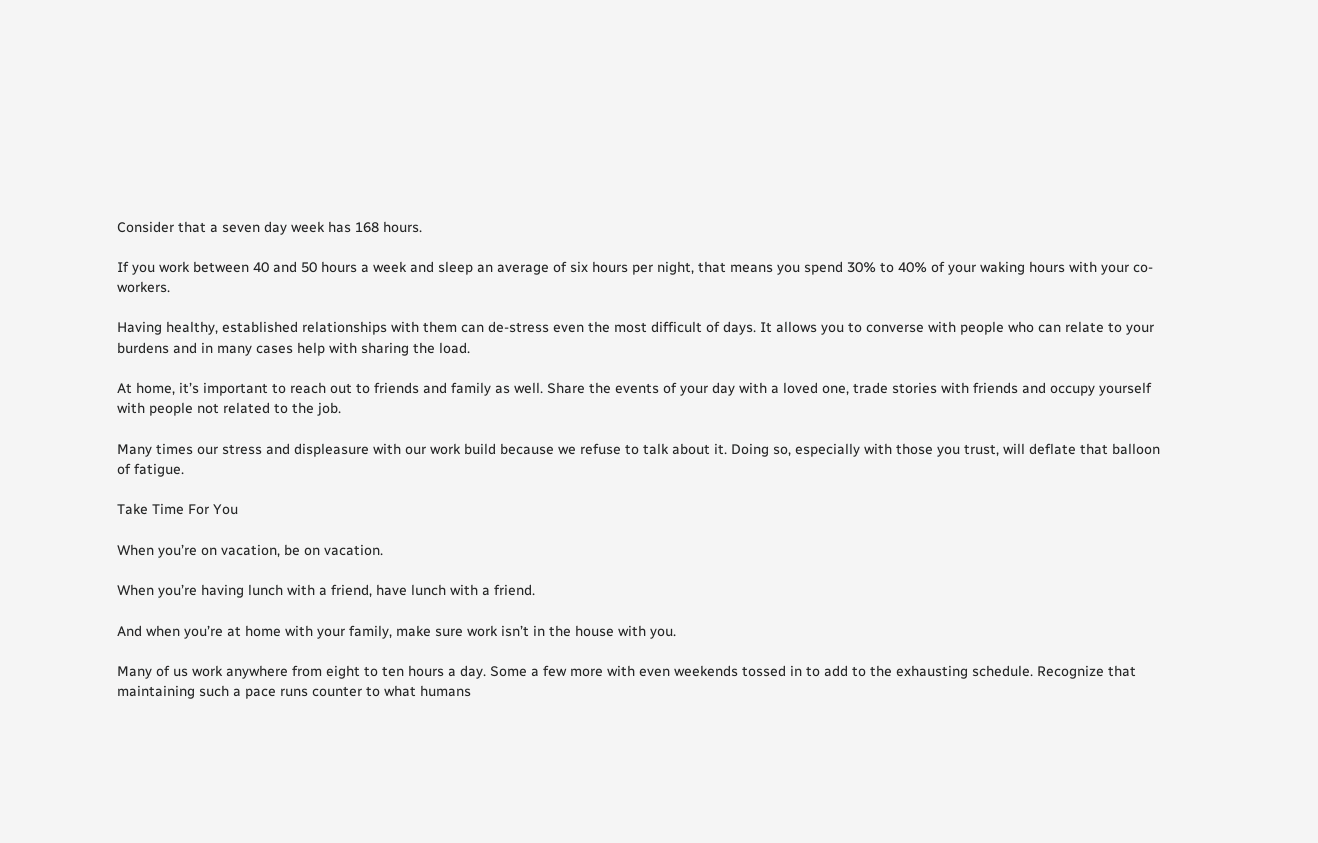Consider that a seven day week has 168 hours.

If you work between 40 and 50 hours a week and sleep an average of six hours per night, that means you spend 30% to 40% of your waking hours with your co-workers.

Having healthy, established relationships with them can de-stress even the most difficult of days. It allows you to converse with people who can relate to your burdens and in many cases help with sharing the load.

At home, it’s important to reach out to friends and family as well. Share the events of your day with a loved one, trade stories with friends and occupy yourself with people not related to the job.

Many times our stress and displeasure with our work build because we refuse to talk about it. Doing so, especially with those you trust, will deflate that balloon of fatigue.

Take Time For You

When you’re on vacation, be on vacation.

When you’re having lunch with a friend, have lunch with a friend.

And when you’re at home with your family, make sure work isn’t in the house with you.

Many of us work anywhere from eight to ten hours a day. Some a few more with even weekends tossed in to add to the exhausting schedule. Recognize that maintaining such a pace runs counter to what humans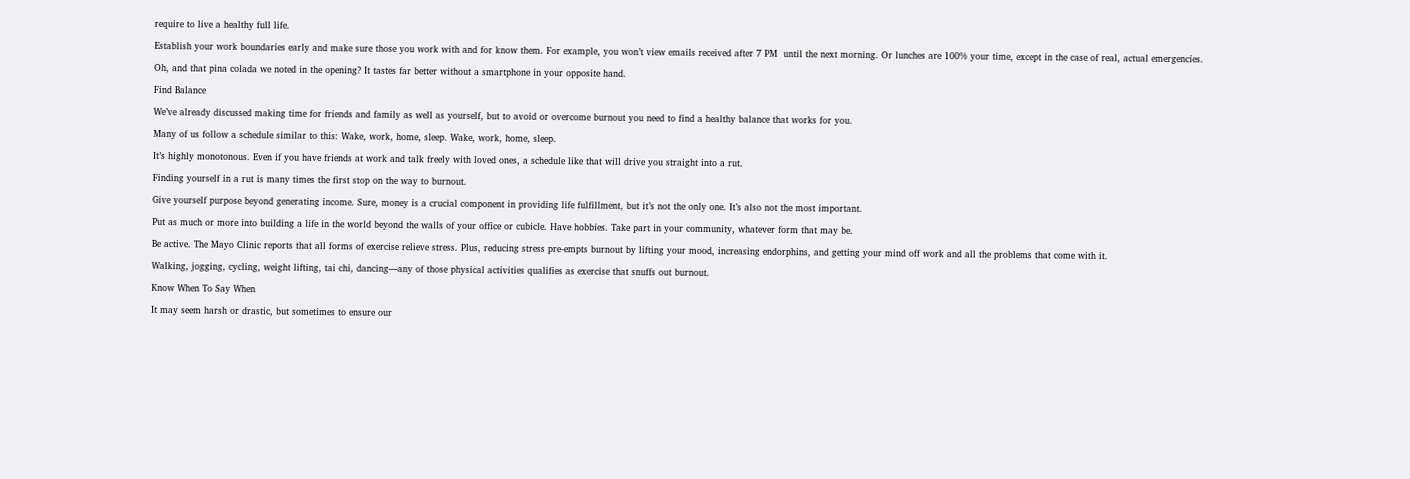require to live a healthy full life.

Establish your work boundaries early and make sure those you work with and for know them. For example, you won’t view emails received after 7 PM  until the next morning. Or lunches are 100% your time, except in the case of real, actual emergencies.

Oh, and that pina colada we noted in the opening? It tastes far better without a smartphone in your opposite hand.

Find Balance

We’ve already discussed making time for friends and family as well as yourself, but to avoid or overcome burnout you need to find a healthy balance that works for you.

Many of us follow a schedule similar to this: Wake, work, home, sleep. Wake, work, home, sleep.

It’s highly monotonous. Even if you have friends at work and talk freely with loved ones, a schedule like that will drive you straight into a rut.

Finding yourself in a rut is many times the first stop on the way to burnout.

Give yourself purpose beyond generating income. Sure, money is a crucial component in providing life fulfillment, but it’s not the only one. It’s also not the most important.

Put as much or more into building a life in the world beyond the walls of your office or cubicle. Have hobbies. Take part in your community, whatever form that may be.

Be active. The Mayo Clinic reports that all forms of exercise relieve stress. Plus, reducing stress pre-empts burnout by lifting your mood, increasing endorphins, and getting your mind off work and all the problems that come with it.

Walking, jogging, cycling, weight lifting, tai chi, dancing—any of those physical activities qualifies as exercise that snuffs out burnout.

Know When To Say When

It may seem harsh or drastic, but sometimes to ensure our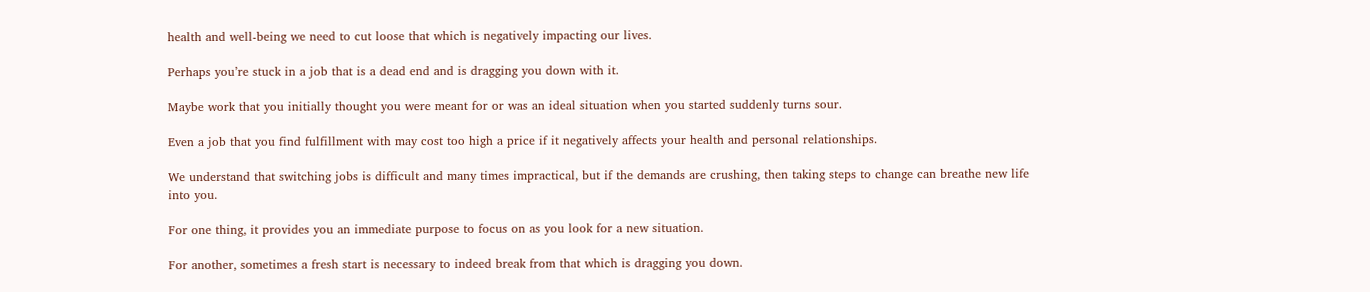health and well-being we need to cut loose that which is negatively impacting our lives.

Perhaps you’re stuck in a job that is a dead end and is dragging you down with it.

Maybe work that you initially thought you were meant for or was an ideal situation when you started suddenly turns sour.

Even a job that you find fulfillment with may cost too high a price if it negatively affects your health and personal relationships.

We understand that switching jobs is difficult and many times impractical, but if the demands are crushing, then taking steps to change can breathe new life into you.

For one thing, it provides you an immediate purpose to focus on as you look for a new situation.

For another, sometimes a fresh start is necessary to indeed break from that which is dragging you down.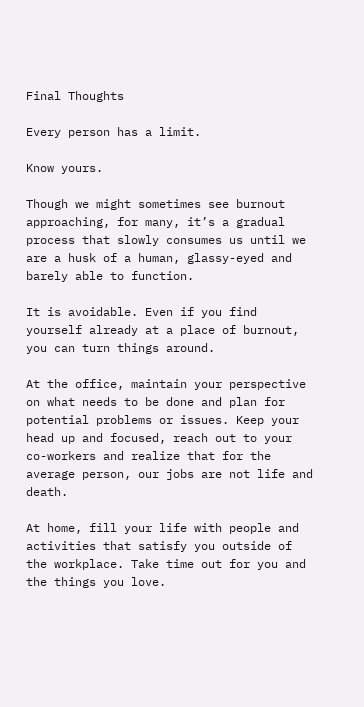Final Thoughts

Every person has a limit.

Know yours.

Though we might sometimes see burnout approaching, for many, it’s a gradual process that slowly consumes us until we are a husk of a human, glassy-eyed and barely able to function.

It is avoidable. Even if you find yourself already at a place of burnout, you can turn things around.

At the office, maintain your perspective on what needs to be done and plan for potential problems or issues. Keep your head up and focused, reach out to your co-workers and realize that for the average person, our jobs are not life and death.

At home, fill your life with people and activities that satisfy you outside of the workplace. Take time out for you and the things you love.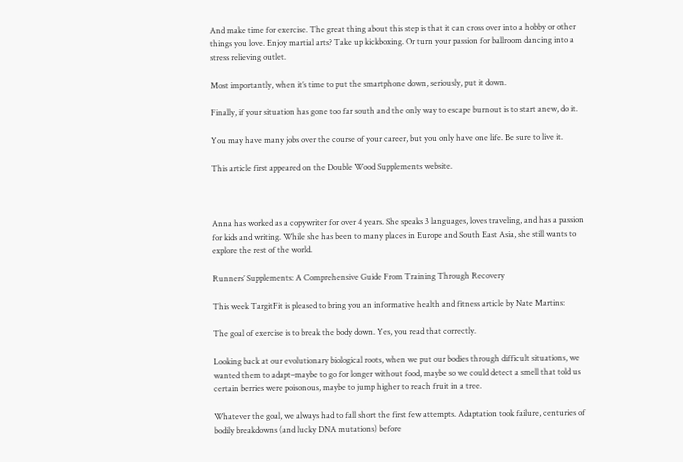And make time for exercise. The great thing about this step is that it can cross over into a hobby or other things you love. Enjoy martial arts? Take up kickboxing. Or turn your passion for ballroom dancing into a stress relieving outlet.

Most importantly, when it’s time to put the smartphone down, seriously, put it down.

Finally, if your situation has gone too far south and the only way to escape burnout is to start anew, do it.

You may have many jobs over the course of your career, but you only have one life. Be sure to live it.

This article first appeared on the Double Wood Supplements website.



Anna has worked as a copywriter for over 4 years. She speaks 3 languages, loves traveling, and has a passion for kids and writing. While she has been to many places in Europe and South East Asia, she still wants to explore the rest of the world.

Runners’ Supplements: A Comprehensive Guide From Training Through Recovery

This week TargitFit is pleased to bring you an informative health and fitness article by Nate Martins:

The goal of exercise is to break the body down. Yes, you read that correctly.

Looking back at our evolutionary biological roots, when we put our bodies through difficult situations, we wanted them to adapt–maybe to go for longer without food, maybe so we could detect a smell that told us certain berries were poisonous, maybe to jump higher to reach fruit in a tree.

Whatever the goal, we always had to fall short the first few attempts. Adaptation took failure, centuries of bodily breakdowns (and lucky DNA mutations) before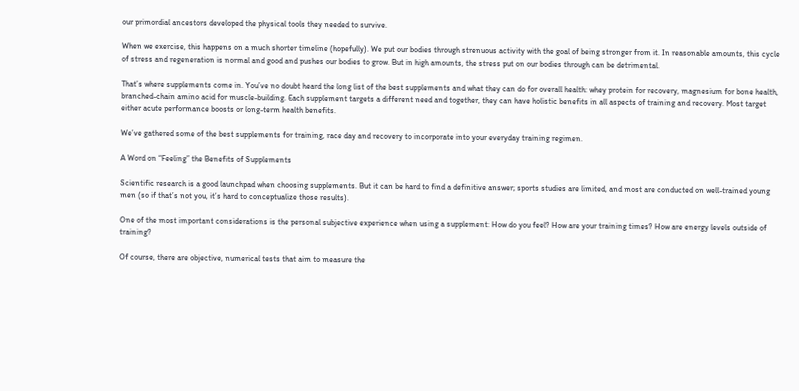our primordial ancestors developed the physical tools they needed to survive.

When we exercise, this happens on a much shorter timeline (hopefully). We put our bodies through strenuous activity with the goal of being stronger from it. In reasonable amounts, this cycle of stress and regeneration is normal and good and pushes our bodies to grow. But in high amounts, the stress put on our bodies through can be detrimental.

That’s where supplements come in. You’ve no doubt heard the long list of the best supplements and what they can do for overall health: whey protein for recovery, magnesium for bone health, branched-chain amino acid for muscle-building. Each supplement targets a different need and together, they can have holistic benefits in all aspects of training and recovery. Most target either acute performance boosts or long-term health benefits.

We’ve gathered some of the best supplements for training, race day and recovery to incorporate into your everyday training regimen.

A Word on “Feeling” the Benefits of Supplements

Scientific research is a good launchpad when choosing supplements. But it can be hard to find a definitive answer; sports studies are limited, and most are conducted on well-trained young men (so if that’s not you, it’s hard to conceptualize those results).

One of the most important considerations is the personal subjective experience when using a supplement: How do you feel? How are your training times? How are energy levels outside of training?

Of course, there are objective, numerical tests that aim to measure the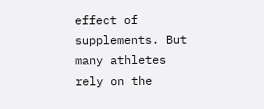effect of supplements. But many athletes rely on the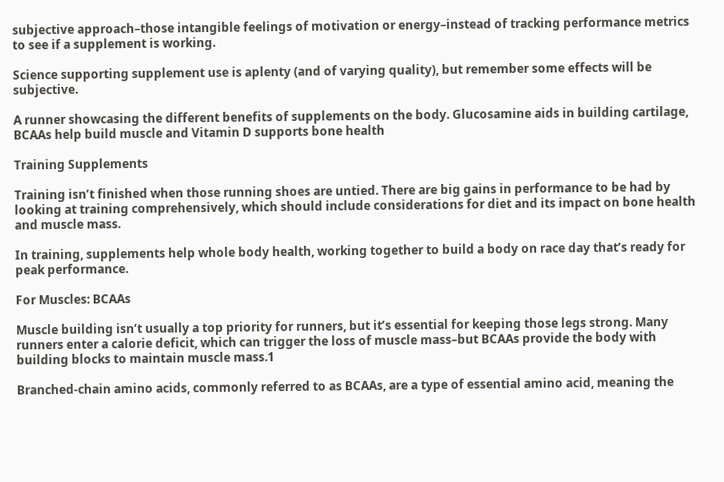subjective approach–those intangible feelings of motivation or energy–instead of tracking performance metrics to see if a supplement is working.

Science supporting supplement use is aplenty (and of varying quality), but remember some effects will be subjective.

A runner showcasing the different benefits of supplements on the body. Glucosamine aids in building cartilage, BCAAs help build muscle and Vitamin D supports bone health

Training Supplements

Training isn’t finished when those running shoes are untied. There are big gains in performance to be had by looking at training comprehensively, which should include considerations for diet and its impact on bone health and muscle mass.

In training, supplements help whole body health, working together to build a body on race day that’s ready for peak performance.

For Muscles: BCAAs

Muscle building isn’t usually a top priority for runners, but it’s essential for keeping those legs strong. Many runners enter a calorie deficit, which can trigger the loss of muscle mass–but BCAAs provide the body with building blocks to maintain muscle mass.1

Branched-chain amino acids, commonly referred to as BCAAs, are a type of essential amino acid, meaning the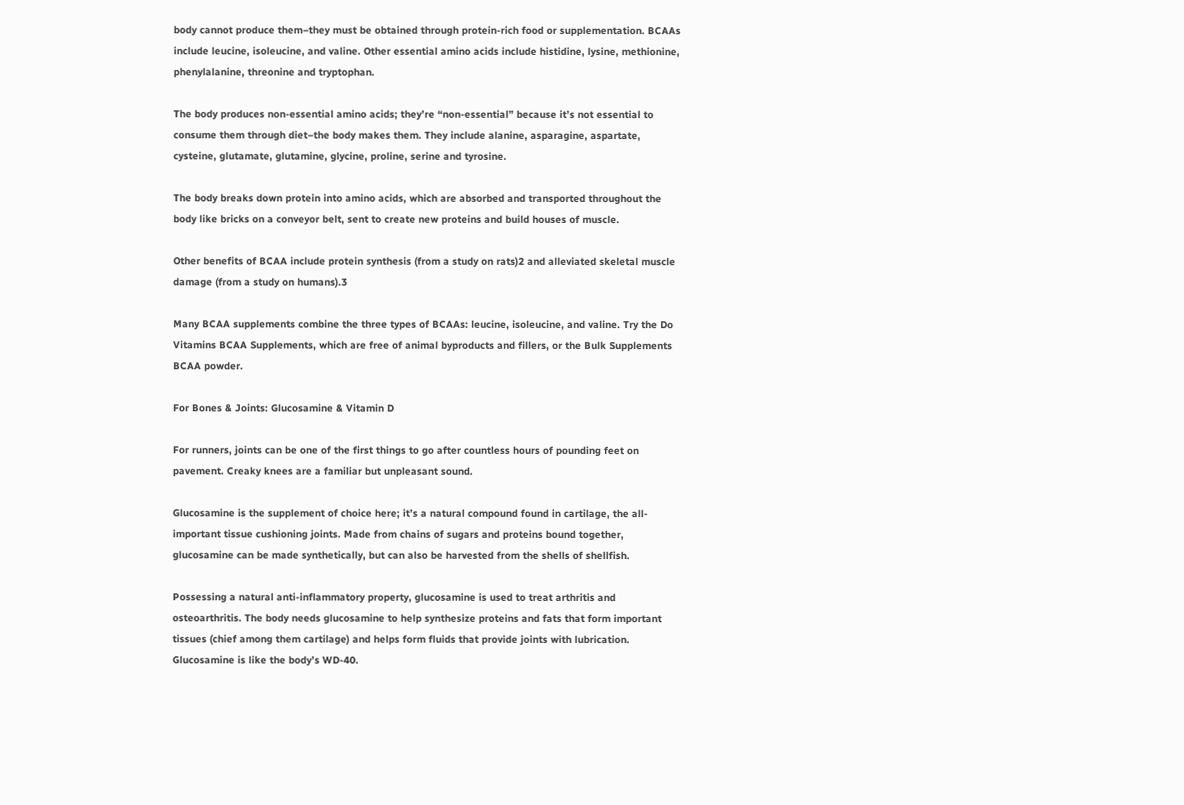body cannot produce them–they must be obtained through protein-rich food or supplementation. BCAAs include leucine, isoleucine, and valine. Other essential amino acids include histidine, lysine, methionine, phenylalanine, threonine and tryptophan.

The body produces non-essential amino acids; they’re “non-essential” because it’s not essential to consume them through diet–the body makes them. They include alanine, asparagine, aspartate, cysteine, glutamate, glutamine, glycine, proline, serine and tyrosine.

The body breaks down protein into amino acids, which are absorbed and transported throughout the body like bricks on a conveyor belt, sent to create new proteins and build houses of muscle.

Other benefits of BCAA include protein synthesis (from a study on rats)2 and alleviated skeletal muscle damage (from a study on humans).3

Many BCAA supplements combine the three types of BCAAs: leucine, isoleucine, and valine. Try the Do Vitamins BCAA Supplements, which are free of animal byproducts and fillers, or the Bulk Supplements BCAA powder.

For Bones & Joints: Glucosamine & Vitamin D

For runners, joints can be one of the first things to go after countless hours of pounding feet on pavement. Creaky knees are a familiar but unpleasant sound.

Glucosamine is the supplement of choice here; it’s a natural compound found in cartilage, the all-important tissue cushioning joints. Made from chains of sugars and proteins bound together, glucosamine can be made synthetically, but can also be harvested from the shells of shellfish.

Possessing a natural anti-inflammatory property, glucosamine is used to treat arthritis and osteoarthritis. The body needs glucosamine to help synthesize proteins and fats that form important tissues (chief among them cartilage) and helps form fluids that provide joints with lubrication. Glucosamine is like the body’s WD-40.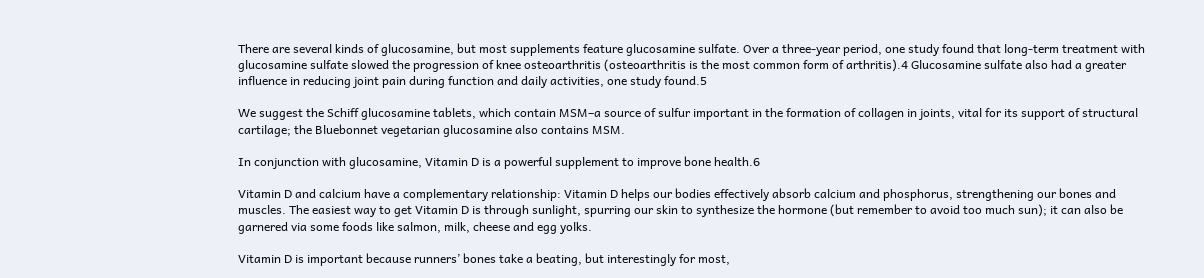There are several kinds of glucosamine, but most supplements feature glucosamine sulfate. Over a three-year period, one study found that long-term treatment with glucosamine sulfate slowed the progression of knee osteoarthritis (osteoarthritis is the most common form of arthritis).4 Glucosamine sulfate also had a greater influence in reducing joint pain during function and daily activities, one study found.5

We suggest the Schiff glucosamine tablets, which contain MSM–a source of sulfur important in the formation of collagen in joints, vital for its support of structural cartilage; the Bluebonnet vegetarian glucosamine also contains MSM.

In conjunction with glucosamine, Vitamin D is a powerful supplement to improve bone health.6

Vitamin D and calcium have a complementary relationship: Vitamin D helps our bodies effectively absorb calcium and phosphorus, strengthening our bones and muscles. The easiest way to get Vitamin D is through sunlight, spurring our skin to synthesize the hormone (but remember to avoid too much sun); it can also be garnered via some foods like salmon, milk, cheese and egg yolks.

Vitamin D is important because runners’ bones take a beating, but interestingly for most,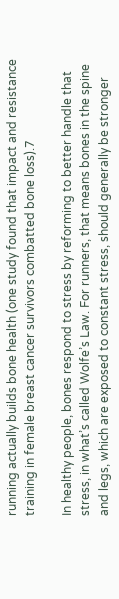running actually builds bone health (one study found that impact and resistance training in female breast cancer survivors combatted bone loss).7

In healthy people, bones respond to stress by reforming to better handle that stress, in what’s called Wolfe’s Law. For runners, that means bones in the spine and legs, which are exposed to constant stress, should generally be stronger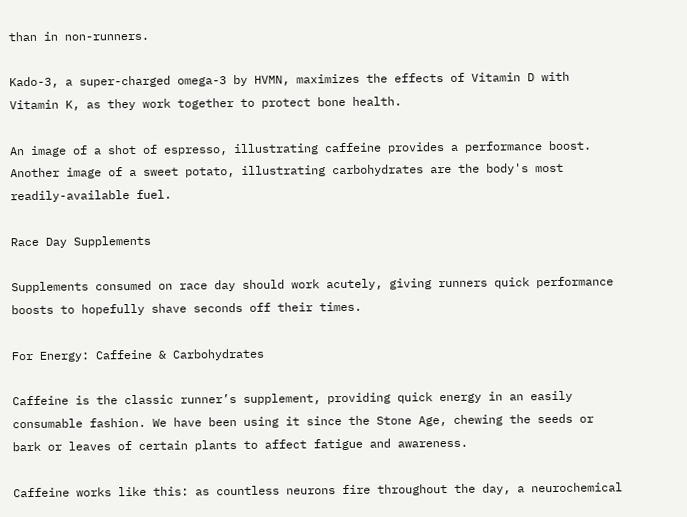than in non-runners.

Kado-3, a super-charged omega-3 by HVMN, maximizes the effects of Vitamin D with Vitamin K, as they work together to protect bone health.

An image of a shot of espresso, illustrating caffeine provides a performance boost. Another image of a sweet potato, illustrating carbohydrates are the body's most readily-available fuel.

Race Day Supplements

Supplements consumed on race day should work acutely, giving runners quick performance boosts to hopefully shave seconds off their times.

For Energy: Caffeine & Carbohydrates

Caffeine is the classic runner’s supplement, providing quick energy in an easily consumable fashion. We have been using it since the Stone Age, chewing the seeds or bark or leaves of certain plants to affect fatigue and awareness.

Caffeine works like this: as countless neurons fire throughout the day, a neurochemical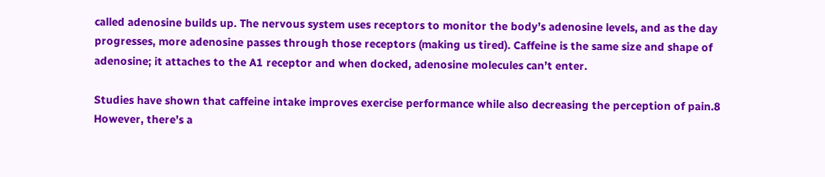called adenosine builds up. The nervous system uses receptors to monitor the body’s adenosine levels, and as the day progresses, more adenosine passes through those receptors (making us tired). Caffeine is the same size and shape of adenosine; it attaches to the A1 receptor and when docked, adenosine molecules can’t enter.

Studies have shown that caffeine intake improves exercise performance while also decreasing the perception of pain.8 However, there’s a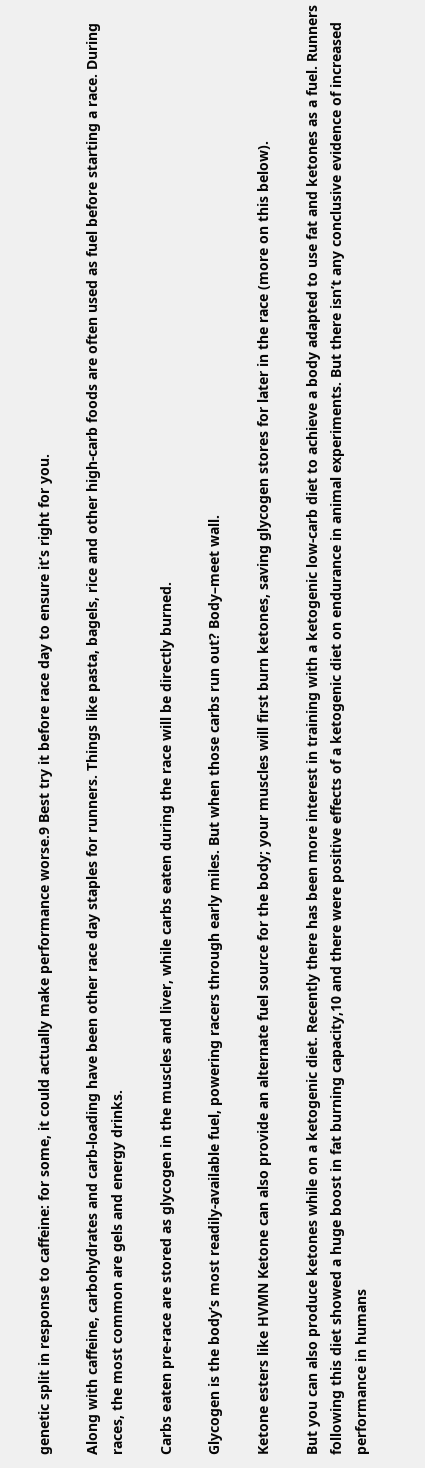genetic split in response to caffeine: for some, it could actually make performance worse.9 Best try it before race day to ensure it’s right for you.

Along with caffeine, carbohydrates and carb-loading have been other race day staples for runners. Things like pasta, bagels, rice and other high-carb foods are often used as fuel before starting a race. During races, the most common are gels and energy drinks.

Carbs eaten pre-race are stored as glycogen in the muscles and liver, while carbs eaten during the race will be directly burned.

Glycogen is the body’s most readily-available fuel, powering racers through early miles. But when those carbs run out? Body–meet wall.

Ketone esters like HVMN Ketone can also provide an alternate fuel source for the body; your muscles will first burn ketones, saving glycogen stores for later in the race (more on this below).

But you can also produce ketones while on a ketogenic diet. Recently there has been more interest in training with a ketogenic low-carb diet to achieve a body adapted to use fat and ketones as a fuel. Runners following this diet showed a huge boost in fat burning capacity,10 and there were positive effects of a ketogenic diet on endurance in animal experiments. But there isn’t any conclusive evidence of increased performance in humans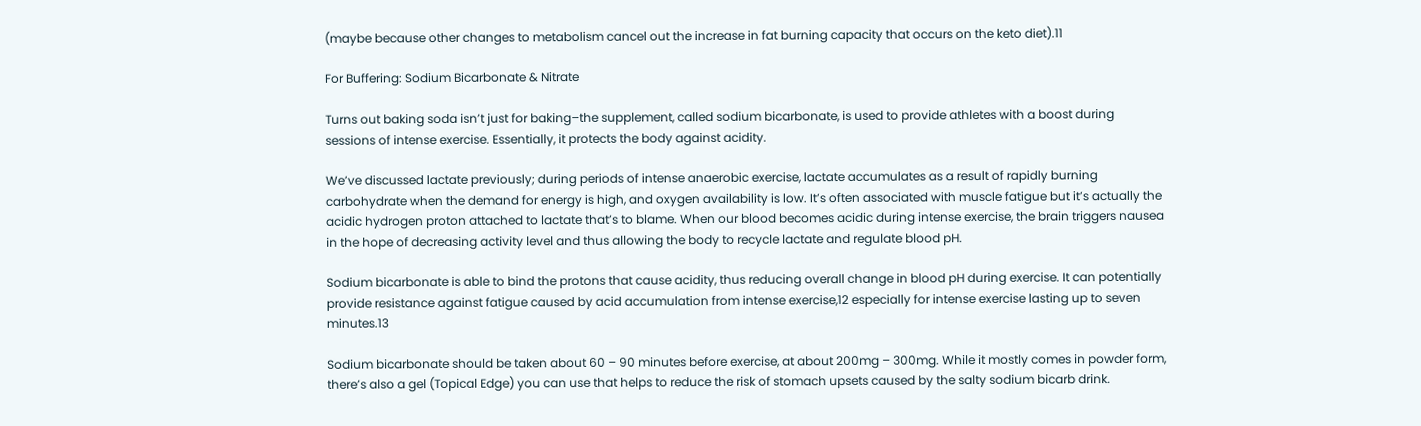(maybe because other changes to metabolism cancel out the increase in fat burning capacity that occurs on the keto diet).11

For Buffering: Sodium Bicarbonate & Nitrate

Turns out baking soda isn’t just for baking–the supplement, called sodium bicarbonate, is used to provide athletes with a boost during sessions of intense exercise. Essentially, it protects the body against acidity.

We’ve discussed lactate previously; during periods of intense anaerobic exercise, lactate accumulates as a result of rapidly burning carbohydrate when the demand for energy is high, and oxygen availability is low. It’s often associated with muscle fatigue but it’s actually the acidic hydrogen proton attached to lactate that’s to blame. When our blood becomes acidic during intense exercise, the brain triggers nausea in the hope of decreasing activity level and thus allowing the body to recycle lactate and regulate blood pH.

Sodium bicarbonate is able to bind the protons that cause acidity, thus reducing overall change in blood pH during exercise. It can potentially provide resistance against fatigue caused by acid accumulation from intense exercise,12 especially for intense exercise lasting up to seven minutes.13

Sodium bicarbonate should be taken about 60 – 90 minutes before exercise, at about 200mg – 300mg. While it mostly comes in powder form, there’s also a gel (Topical Edge) you can use that helps to reduce the risk of stomach upsets caused by the salty sodium bicarb drink.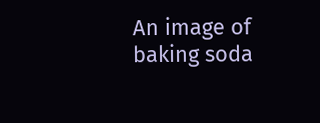An image of baking soda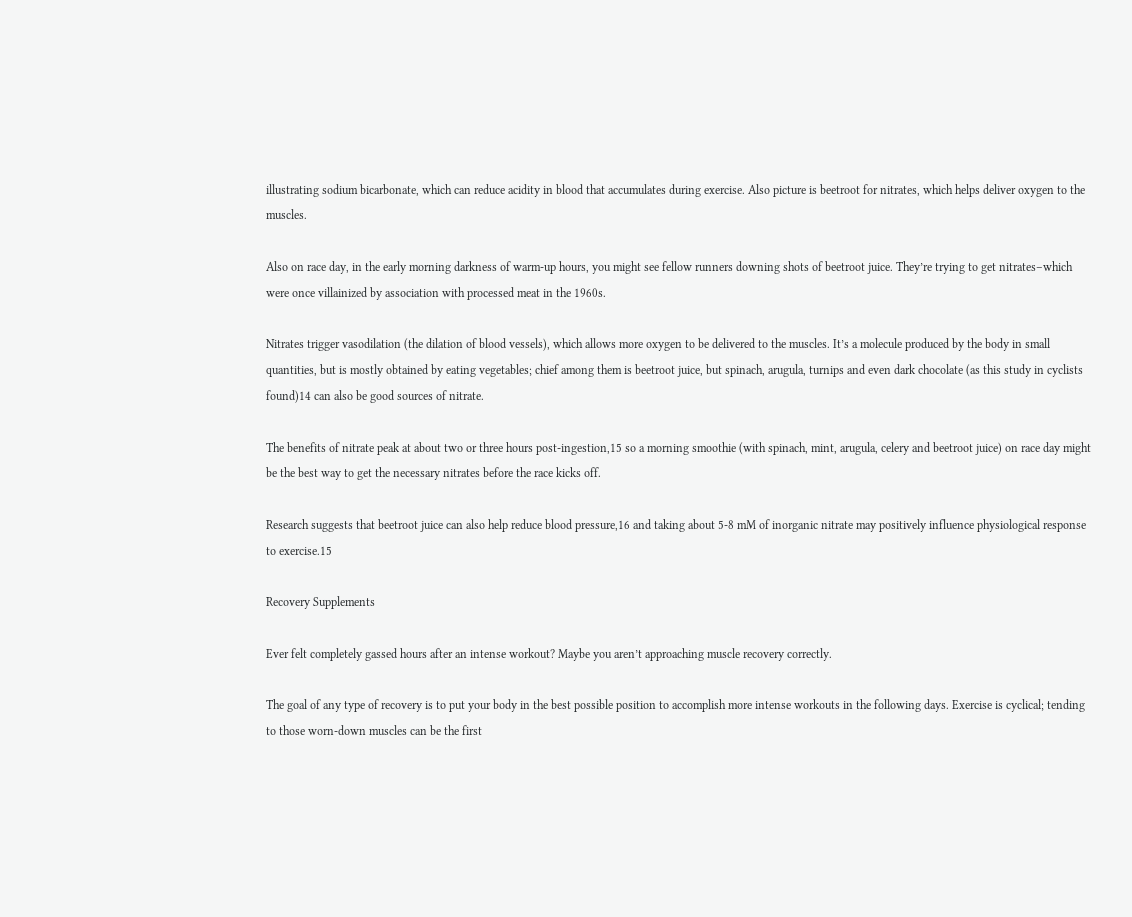illustrating sodium bicarbonate, which can reduce acidity in blood that accumulates during exercise. Also picture is beetroot for nitrates, which helps deliver oxygen to the muscles.

Also on race day, in the early morning darkness of warm-up hours, you might see fellow runners downing shots of beetroot juice. They’re trying to get nitrates–which were once villainized by association with processed meat in the 1960s.

Nitrates trigger vasodilation (the dilation of blood vessels), which allows more oxygen to be delivered to the muscles. It’s a molecule produced by the body in small quantities, but is mostly obtained by eating vegetables; chief among them is beetroot juice, but spinach, arugula, turnips and even dark chocolate (as this study in cyclists found)14 can also be good sources of nitrate.

The benefits of nitrate peak at about two or three hours post-ingestion,15 so a morning smoothie (with spinach, mint, arugula, celery and beetroot juice) on race day might be the best way to get the necessary nitrates before the race kicks off.

Research suggests that beetroot juice can also help reduce blood pressure,16 and taking about 5-8 mM of inorganic nitrate may positively influence physiological response to exercise.15

Recovery Supplements

Ever felt completely gassed hours after an intense workout? Maybe you aren’t approaching muscle recovery correctly.

The goal of any type of recovery is to put your body in the best possible position to accomplish more intense workouts in the following days. Exercise is cyclical; tending to those worn-down muscles can be the first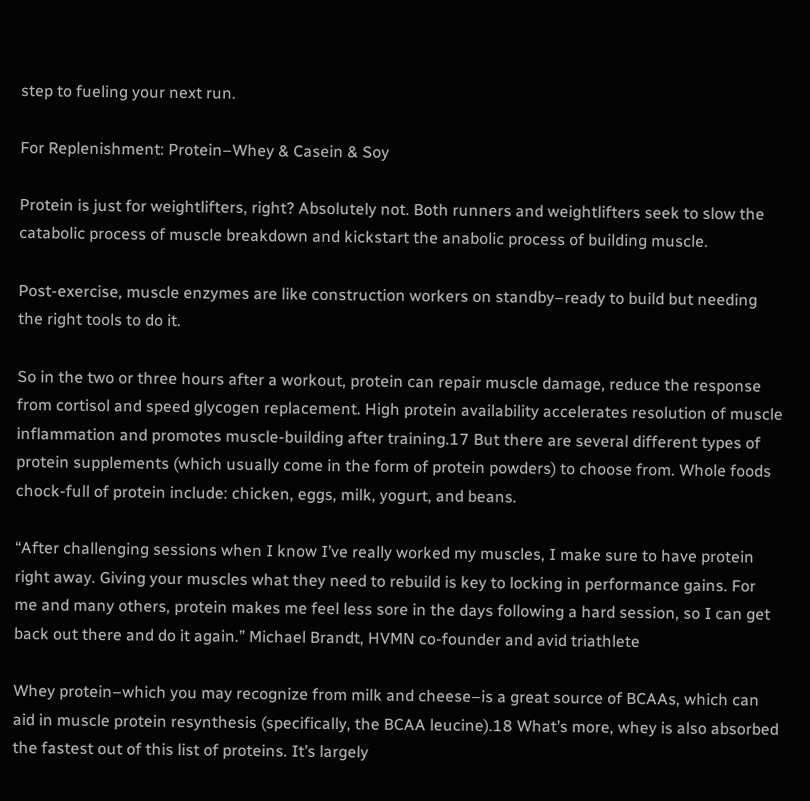step to fueling your next run.

For Replenishment: Protein–Whey & Casein & Soy

Protein is just for weightlifters, right? Absolutely not. Both runners and weightlifters seek to slow the catabolic process of muscle breakdown and kickstart the anabolic process of building muscle.

Post-exercise, muscle enzymes are like construction workers on standby–ready to build but needing the right tools to do it.

So in the two or three hours after a workout, protein can repair muscle damage, reduce the response from cortisol and speed glycogen replacement. High protein availability accelerates resolution of muscle inflammation and promotes muscle-building after training.17 But there are several different types of protein supplements (which usually come in the form of protein powders) to choose from. Whole foods chock-full of protein include: chicken, eggs, milk, yogurt, and beans.

“After challenging sessions when I know I’ve really worked my muscles, I make sure to have protein right away. Giving your muscles what they need to rebuild is key to locking in performance gains. For me and many others, protein makes me feel less sore in the days following a hard session, so I can get back out there and do it again.” Michael Brandt, HVMN co-founder and avid triathlete

Whey protein–which you may recognize from milk and cheese–is a great source of BCAAs, which can aid in muscle protein resynthesis (specifically, the BCAA leucine).18 What’s more, whey is also absorbed the fastest out of this list of proteins. It’s largely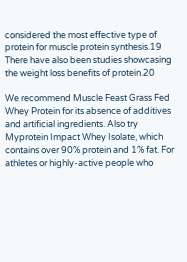considered the most effective type of protein for muscle protein synthesis.19 There have also been studies showcasing the weight loss benefits of protein.20

We recommend Muscle Feast Grass Fed Whey Protein for its absence of additives and artificial ingredients. Also try Myprotein Impact Whey Isolate, which contains over 90% protein and 1% fat. For athletes or highly-active people who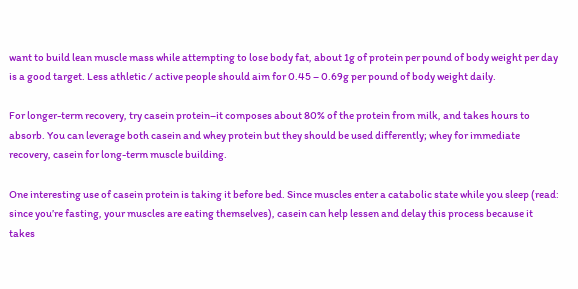want to build lean muscle mass while attempting to lose body fat, about 1g of protein per pound of body weight per day is a good target. Less athletic / active people should aim for 0.45 – 0.69g per pound of body weight daily.

For longer-term recovery, try casein protein–it composes about 80% of the protein from milk, and takes hours to absorb. You can leverage both casein and whey protein but they should be used differently; whey for immediate recovery, casein for long-term muscle building.

One interesting use of casein protein is taking it before bed. Since muscles enter a catabolic state while you sleep (read: since you’re fasting, your muscles are eating themselves), casein can help lessen and delay this process because it takes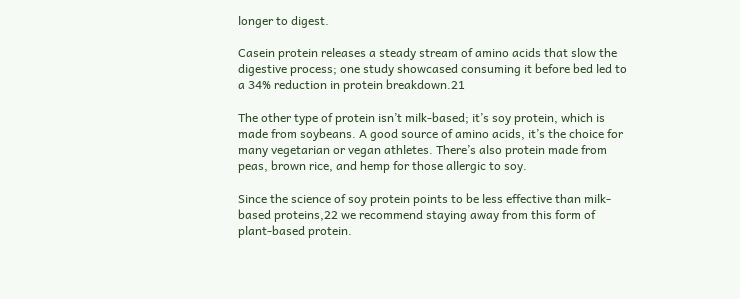longer to digest.

Casein protein releases a steady stream of amino acids that slow the digestive process; one study showcased consuming it before bed led to a 34% reduction in protein breakdown.21

The other type of protein isn’t milk-based; it’s soy protein, which is made from soybeans. A good source of amino acids, it’s the choice for many vegetarian or vegan athletes. There’s also protein made from peas, brown rice, and hemp for those allergic to soy.

Since the science of soy protein points to be less effective than milk-based proteins,22 we recommend staying away from this form of plant-based protein.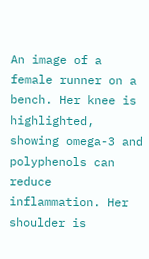An image of a female runner on a bench. Her knee is highlighted, showing omega-3 and polyphenols can reduce inflammation. Her shoulder is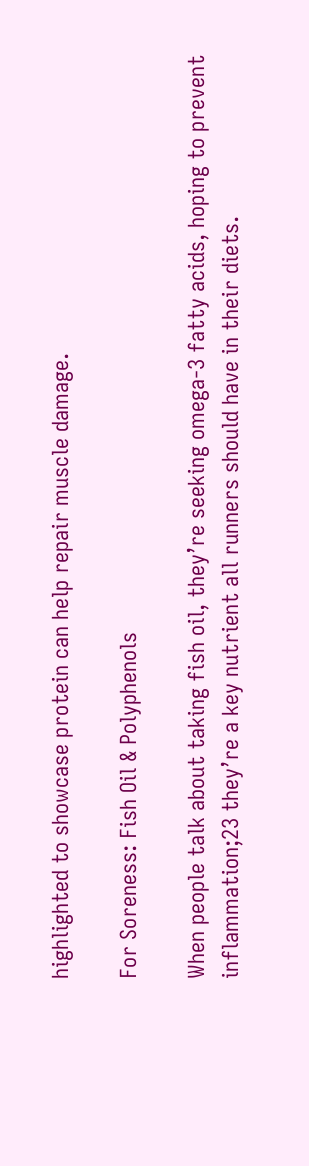highlighted to showcase protein can help repair muscle damage.

For Soreness: Fish Oil & Polyphenols

When people talk about taking fish oil, they’re seeking omega-3 fatty acids, hoping to prevent inflammation;23 they’re a key nutrient all runners should have in their diets.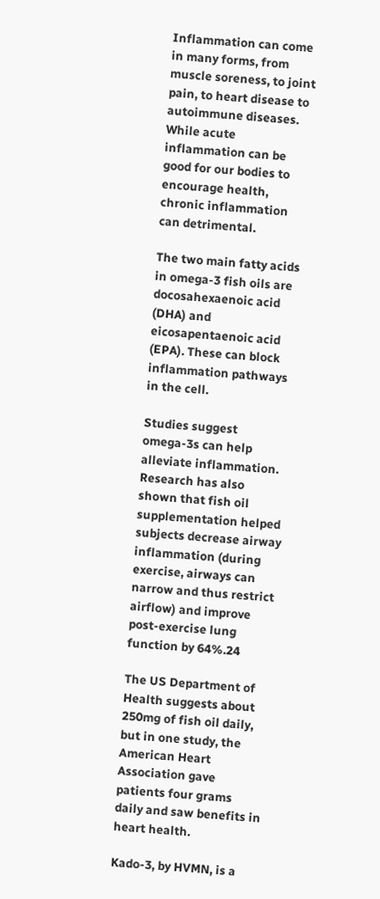Inflammation can come in many forms, from muscle soreness, to joint pain, to heart disease to autoimmune diseases. While acute inflammation can be good for our bodies to encourage health, chronic inflammation can detrimental.

The two main fatty acids in omega-3 fish oils are docosahexaenoic acid (DHA) and eicosapentaenoic acid (EPA). These can block inflammation pathways in the cell.

Studies suggest omega-3s can help alleviate inflammation. Research has also shown that fish oil supplementation helped subjects decrease airway inflammation (during exercise, airways can narrow and thus restrict airflow) and improve post-exercise lung function by 64%.24

The US Department of Health suggests about 250mg of fish oil daily, but in one study, the American Heart Association gave patients four grams daily and saw benefits in heart health.

Kado-3, by HVMN, is a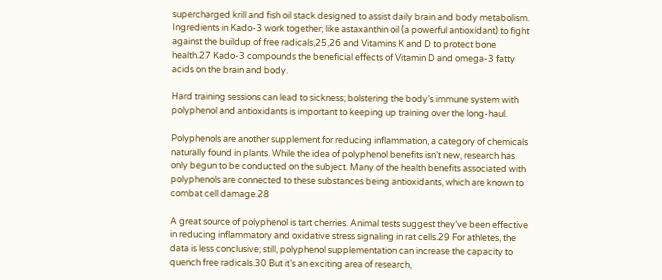supercharged krill and fish oil stack designed to assist daily brain and body metabolism. Ingredients in Kado-3 work together; like astaxanthin oil (a powerful antioxidant) to fight against the buildup of free radicals,25,26 and Vitamins K and D to protect bone health.27 Kado-3 compounds the beneficial effects of Vitamin D and omega-3 fatty acids on the brain and body.

Hard training sessions can lead to sickness; bolstering the body’s immune system with polyphenol and antioxidants is important to keeping up training over the long-haul.

Polyphenols are another supplement for reducing inflammation, a category of chemicals naturally found in plants. While the idea of polyphenol benefits isn’t new, research has only begun to be conducted on the subject. Many of the health benefits associated with polyphenols are connected to these substances being antioxidants, which are known to combat cell damage.28

A great source of polyphenol is tart cherries. Animal tests suggest they’ve been effective in reducing inflammatory and oxidative stress signaling in rat cells.29 For athletes, the data is less conclusive; still, polyphenol supplementation can increase the capacity to quench free radicals.30 But it’s an exciting area of research,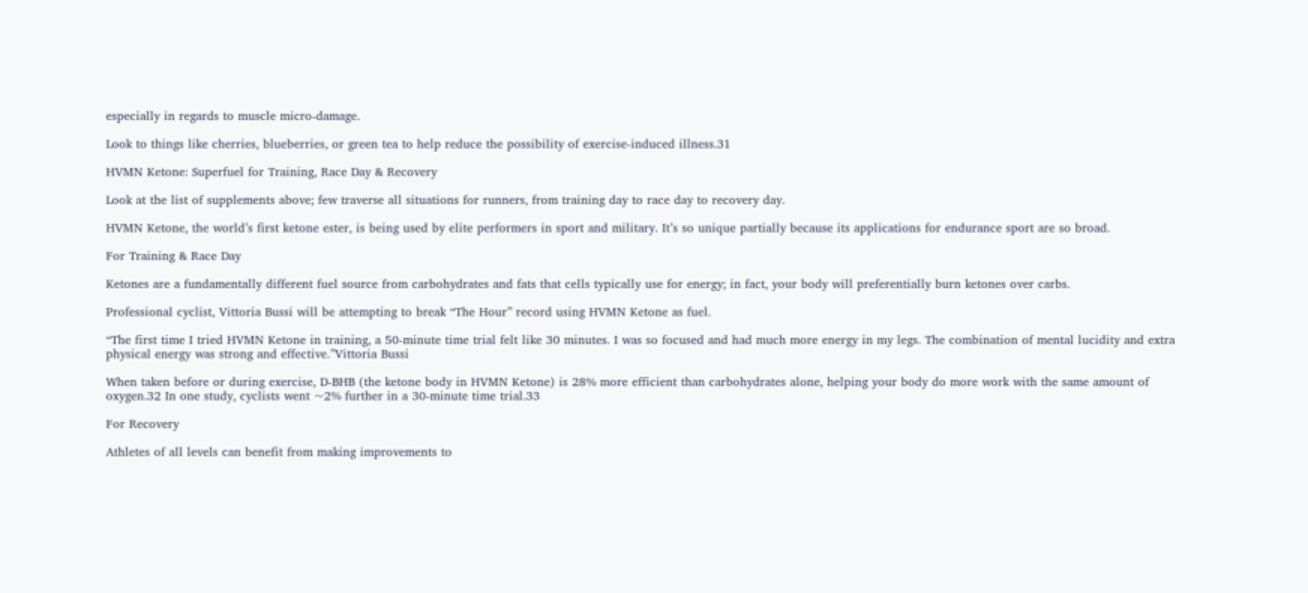especially in regards to muscle micro-damage.

Look to things like cherries, blueberries, or green tea to help reduce the possibility of exercise-induced illness.31

HVMN Ketone: Superfuel for Training, Race Day & Recovery

Look at the list of supplements above; few traverse all situations for runners, from training day to race day to recovery day.

HVMN Ketone, the world’s first ketone ester, is being used by elite performers in sport and military. It’s so unique partially because its applications for endurance sport are so broad.

For Training & Race Day

Ketones are a fundamentally different fuel source from carbohydrates and fats that cells typically use for energy; in fact, your body will preferentially burn ketones over carbs.

Professional cyclist, Vittoria Bussi will be attempting to break “The Hour” record using HVMN Ketone as fuel.

“The first time I tried HVMN Ketone in training, a 50-minute time trial felt like 30 minutes. I was so focused and had much more energy in my legs. The combination of mental lucidity and extra physical energy was strong and effective.”Vittoria Bussi

When taken before or during exercise, D-BHB (the ketone body in HVMN Ketone) is 28% more efficient than carbohydrates alone, helping your body do more work with the same amount of oxygen.32 In one study, cyclists went ~2% further in a 30-minute time trial.33

For Recovery

Athletes of all levels can benefit from making improvements to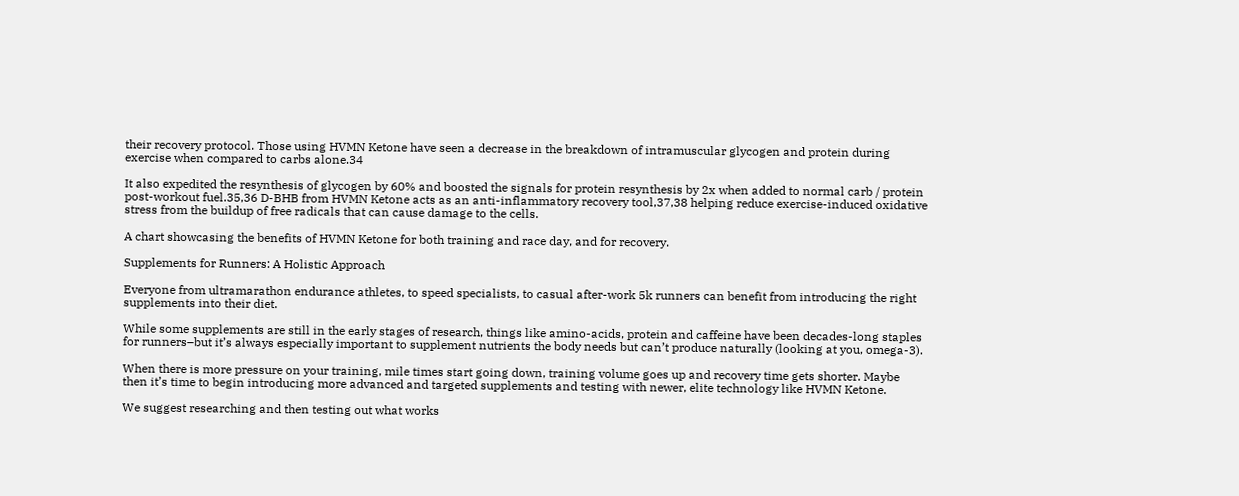their recovery protocol. Those using HVMN Ketone have seen a decrease in the breakdown of intramuscular glycogen and protein during exercise when compared to carbs alone.34

It also expedited the resynthesis of glycogen by 60% and boosted the signals for protein resynthesis by 2x when added to normal carb / protein post-workout fuel.35,36 D-BHB from HVMN Ketone acts as an anti-inflammatory recovery tool,37,38 helping reduce exercise-induced oxidative stress from the buildup of free radicals that can cause damage to the cells.

A chart showcasing the benefits of HVMN Ketone for both training and race day, and for recovery.

Supplements for Runners: A Holistic Approach

Everyone from ultramarathon endurance athletes, to speed specialists, to casual after-work 5k runners can benefit from introducing the right supplements into their diet.

While some supplements are still in the early stages of research, things like amino-acids, protein and caffeine have been decades-long staples for runners–but it’s always especially important to supplement nutrients the body needs but can’t produce naturally (looking at you, omega-3).

When there is more pressure on your training, mile times start going down, training volume goes up and recovery time gets shorter. Maybe then it’s time to begin introducing more advanced and targeted supplements and testing with newer, elite technology like HVMN Ketone.

We suggest researching and then testing out what works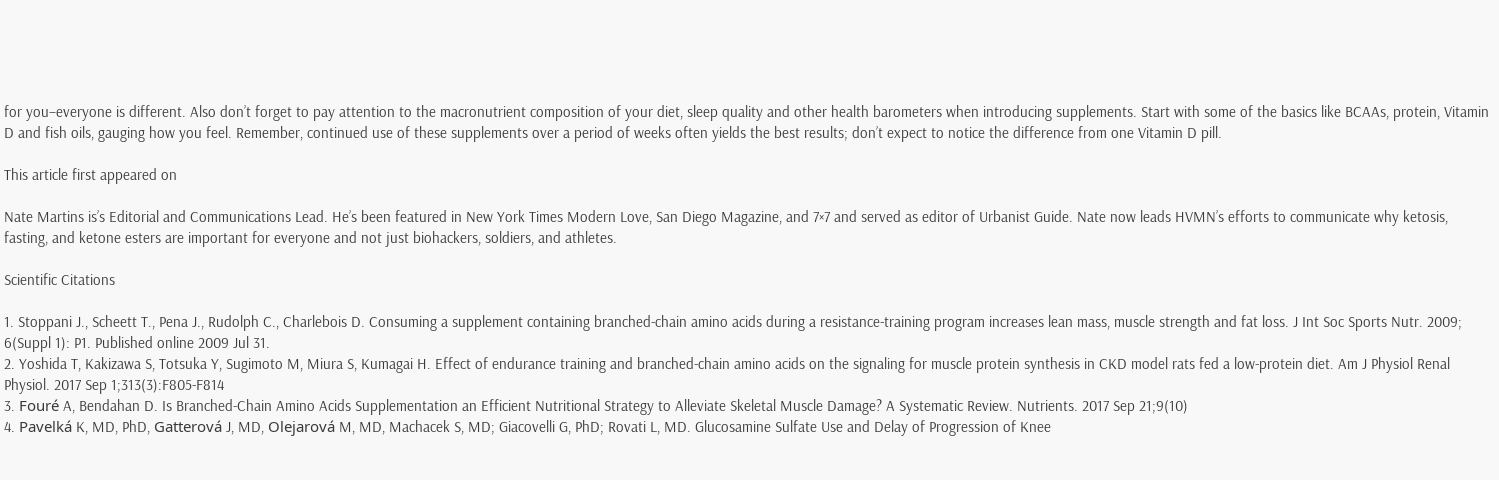for you–everyone is different. Also don’t forget to pay attention to the macronutrient composition of your diet, sleep quality and other health barometers when introducing supplements. Start with some of the basics like BCAAs, protein, Vitamin D and fish oils, gauging how you feel. Remember, continued use of these supplements over a period of weeks often yields the best results; don’t expect to notice the difference from one Vitamin D pill.

This article first appeared on

Nate Martins is’s Editorial and Communications Lead. He’s been featured in New York Times Modern Love, San Diego Magazine, and 7×7 and served as editor of Urbanist Guide. Nate now leads HVMN’s efforts to communicate why ketosis, fasting, and ketone esters are important for everyone and not just biohackers, soldiers, and athletes.

Scientific Citations

1. Stoppani J., Scheett T., Pena J., Rudolph C., Charlebois D. Consuming a supplement containing branched-chain amino acids during a resistance-training program increases lean mass, muscle strength and fat loss. J Int Soc Sports Nutr. 2009; 6(Suppl 1): P1. Published online 2009 Jul 31.
2. Yoshida T, Kakizawa S, Totsuka Y, Sugimoto M, Miura S, Kumagai H. Effect of endurance training and branched-chain amino acids on the signaling for muscle protein synthesis in CKD model rats fed a low-protein diet. Am J Physiol Renal Physiol. 2017 Sep 1;313(3):F805-F814
3. Fouré A, Bendahan D. Is Branched-Chain Amino Acids Supplementation an Efficient Nutritional Strategy to Alleviate Skeletal Muscle Damage? A Systematic Review. Nutrients. 2017 Sep 21;9(10)
4. Pavelká K, MD, PhD, Gatterová J, MD, Olejarová M, MD, Machacek S, MD; Giacovelli G, PhD; Rovati L, MD. Glucosamine Sulfate Use and Delay of Progression of Knee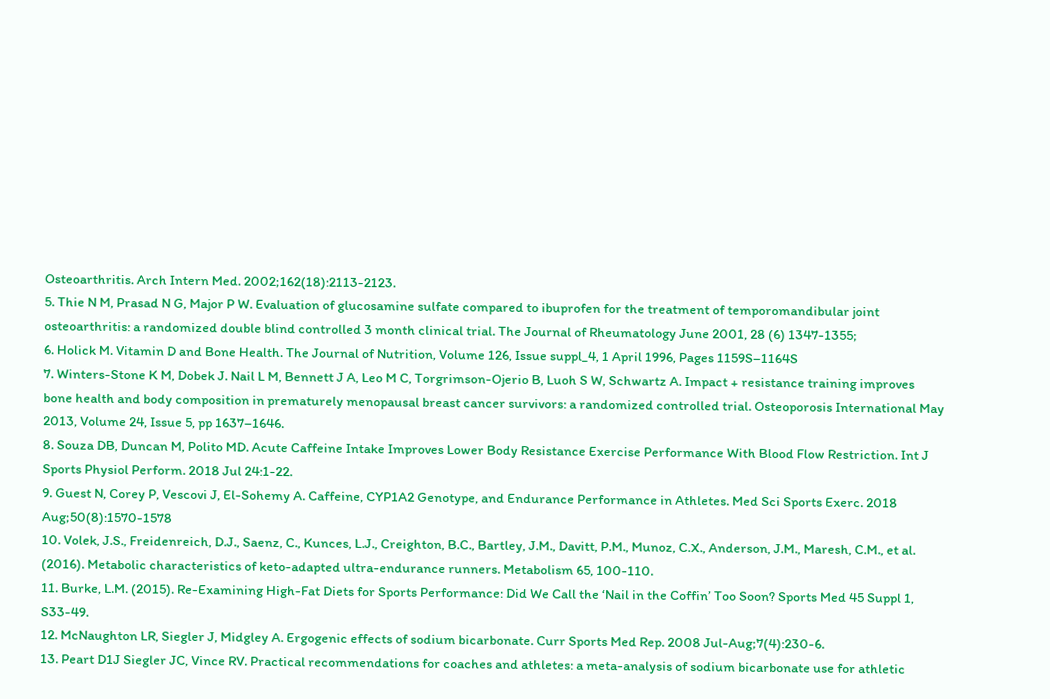Osteoarthritis. Arch Intern Med. 2002;162(18):2113-2123.
5. Thie N M, Prasad N G, Major P W. Evaluation of glucosamine sulfate compared to ibuprofen for the treatment of temporomandibular joint osteoarthritis: a randomized double blind controlled 3 month clinical trial. The Journal of Rheumatology June 2001, 28 (6) 1347-1355;
6. Holick M. Vitamin D and Bone Health. The Journal of Nutrition, Volume 126, Issue suppl_4, 1 April 1996, Pages 1159S–1164S
7. Winters-Stone K M, Dobek J. Nail L M, Bennett J A, Leo M C, Torgrimson-Ojerio B, Luoh S W, Schwartz A. Impact + resistance training improves bone health and body composition in prematurely menopausal breast cancer survivors: a randomized controlled trial. Osteoporosis International May 2013, Volume 24, Issue 5, pp 1637–1646.
8. Souza DB, Duncan M, Polito MD. Acute Caffeine Intake Improves Lower Body Resistance Exercise Performance With Blood Flow Restriction. Int J Sports Physiol Perform. 2018 Jul 24:1-22.
9. Guest N, Corey P, Vescovi J, El-Sohemy A. Caffeine, CYP1A2 Genotype, and Endurance Performance in Athletes. Med Sci Sports Exerc. 2018 Aug;50(8):1570-1578
10. Volek, J.S., Freidenreich, D.J., Saenz, C., Kunces, L.J., Creighton, B.C., Bartley, J.M., Davitt, P.M., Munoz, C.X., Anderson, J.M., Maresh, C.M., et al. (2016). Metabolic characteristics of keto-adapted ultra-endurance runners. Metabolism 65, 100-110.
11. Burke, L.M. (2015). Re-Examining High-Fat Diets for Sports Performance: Did We Call the ‘Nail in the Coffin’ Too Soon? Sports Med 45 Suppl 1, S33-49.
12. McNaughton LR, Siegler J, Midgley A. Ergogenic effects of sodium bicarbonate. Curr Sports Med Rep. 2008 Jul-Aug;7(4):230-6.
13. Peart D1J Siegler JC, Vince RV. Practical recommendations for coaches and athletes: a meta-analysis of sodium bicarbonate use for athletic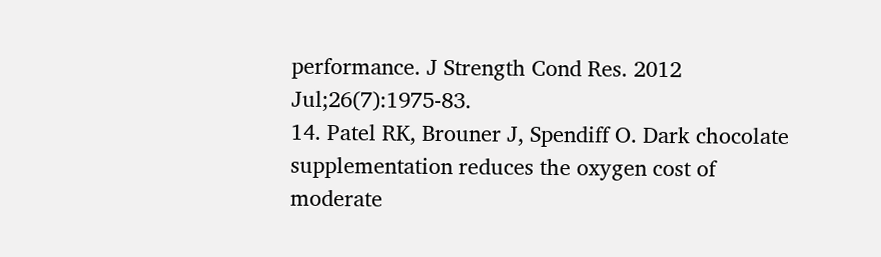performance. J Strength Cond Res. 2012 Jul;26(7):1975-83.
14. Patel RK, Brouner J, Spendiff O. Dark chocolate supplementation reduces the oxygen cost of moderate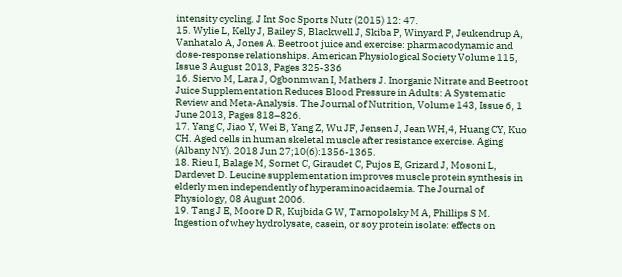intensity cycling. J Int Soc Sports Nutr (2015) 12: 47.
15. Wylie L, Kelly J, Bailey S, Blackwell J, Skiba P, Winyard P, Jeukendrup A, Vanhatalo A, Jones A. Beetroot juice and exercise: pharmacodynamic and dose-response relationships. American Physiological Society Volume 115, Issue 3 August 2013, Pages 325-336
16. Siervo M, Lara J, Ogbonmwan I, Mathers J. Inorganic Nitrate and Beetroot Juice Supplementation Reduces Blood Pressure in Adults: A Systematic Review and Meta-Analysis. The Journal of Nutrition, Volume 143, Issue 6, 1 June 2013, Pages 818–826.
17. Yang C, Jiao Y, Wei B, Yang Z, Wu JF, Jensen J, Jean WH,4, Huang CY, Kuo CH. Aged cells in human skeletal muscle after resistance exercise. Aging (Albany NY). 2018 Jun 27;10(6):1356-1365.
18. Rieu I, Balage M, Sornet C, Giraudet C, Pujos E, Grizard J, Mosoni L, Dardevet D. Leucine supplementation improves muscle protein synthesis in elderly men independently of hyperaminoacidaemia. The Journal of Physiology, 08 August 2006.
19. Tang J E, Moore D R, Kujbida G W, Tarnopolsky M A, Phillips S M. Ingestion of whey hydrolysate, casein, or soy protein isolate: effects on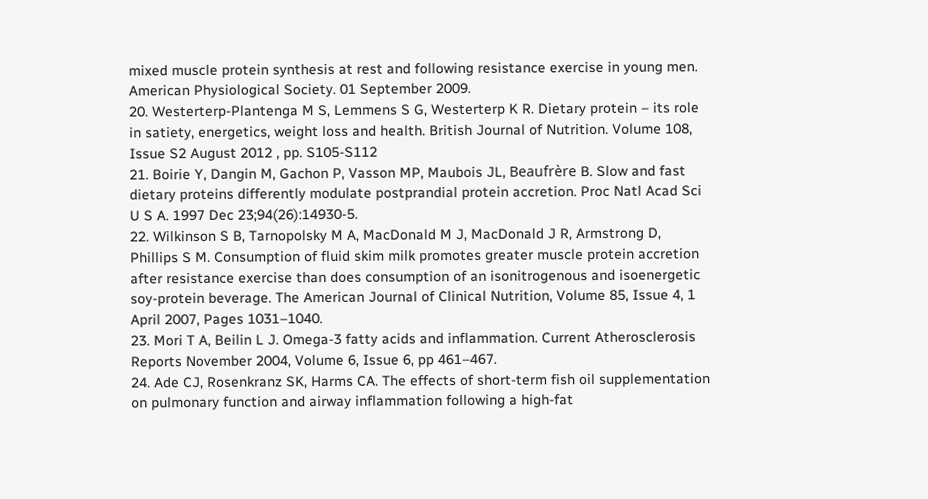mixed muscle protein synthesis at rest and following resistance exercise in young men. American Physiological Society. 01 September 2009.
20. Westerterp-Plantenga M S, Lemmens S G, Westerterp K R. Dietary protein – its role in satiety, energetics, weight loss and health. British Journal of Nutrition. Volume 108, Issue S2 August 2012 , pp. S105-S112
21. Boirie Y, Dangin M, Gachon P, Vasson MP, Maubois JL, Beaufrère B. Slow and fast dietary proteins differently modulate postprandial protein accretion. Proc Natl Acad Sci U S A. 1997 Dec 23;94(26):14930-5.
22. Wilkinson S B, Tarnopolsky M A, MacDonald M J, MacDonald J R, Armstrong D, Phillips S M. Consumption of fluid skim milk promotes greater muscle protein accretion after resistance exercise than does consumption of an isonitrogenous and isoenergetic soy-protein beverage. The American Journal of Clinical Nutrition, Volume 85, Issue 4, 1 April 2007, Pages 1031–1040.
23. Mori T A, Beilin L J. Omega-3 fatty acids and inflammation. Current Atherosclerosis Reports November 2004, Volume 6, Issue 6, pp 461–467.
24. Ade CJ, Rosenkranz SK, Harms CA. The effects of short-term fish oil supplementation on pulmonary function and airway inflammation following a high-fat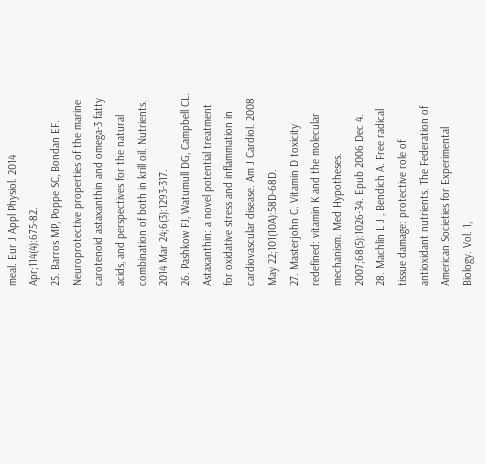meal. Eur J Appl Physiol. 2014 Apr;114(4):675-82.
25. Barros MP, Poppe SC, Bondan EF. Neuroprotective properties of the marine carotenoid astaxanthin and omega-3 fatty acids, and perspectives for the natural combination of both in krill oil. Nutrients. 2014 Mar 24;6(3):1293-317.
26. Pashkow FJ, Watumull DG, Campbell CL. Astaxanthin: a novel potential treatment for oxidative stress and inflammation in cardiovascular disease. Am J Cardiol. 2008 May 22;101(10A):58D-68D.
27. Masterjohn C. Vitamin D toxicity redefined: vitamin K and the molecular mechanism. Med Hypotheses. 2007;68(5):1026-34. Epub 2006 Dec 4.
28. Machlin L J , Bendich A. Free radical tissue damage: protective role of antioxidant nutrients. The Federation of American Societies for Experimental Biology. Vol. 1,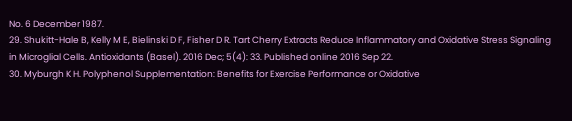No. 6 December 1987.
29. Shukitt-Hale B, Kelly M E, Bielinski D F, Fisher D R. Tart Cherry Extracts Reduce Inflammatory and Oxidative Stress Signaling in Microglial Cells. Antioxidants (Basel). 2016 Dec; 5(4): 33. Published online 2016 Sep 22.
30. Myburgh K H. Polyphenol Supplementation: Benefits for Exercise Performance or Oxidative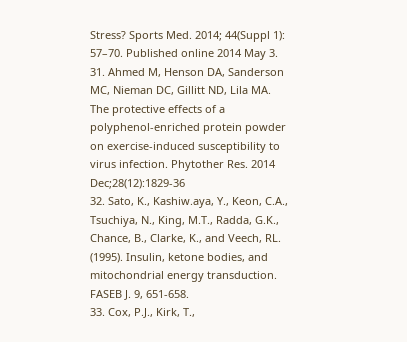Stress? Sports Med. 2014; 44(Suppl 1): 57–70. Published online 2014 May 3.
31. Ahmed M, Henson DA, Sanderson MC, Nieman DC, Gillitt ND, Lila MA. The protective effects of a polyphenol-enriched protein powder on exercise-induced susceptibility to virus infection. Phytother Res. 2014 Dec;28(12):1829-36
32. Sato, K., Kashiw.aya, Y., Keon, C.A., Tsuchiya, N., King, M.T., Radda, G.K., Chance, B., Clarke, K., and Veech, RL. (1995). Insulin, ketone bodies, and mitochondrial energy transduction. FASEB J. 9, 651-658.
33. Cox, P.J., Kirk, T.,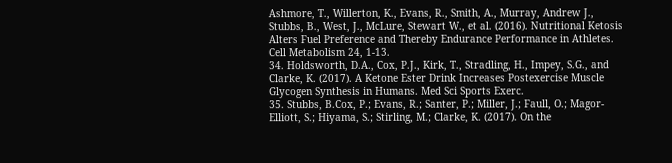Ashmore, T., Willerton, K., Evans, R., Smith, A., Murray, Andrew J., Stubbs, B., West, J., McLure, Stewart W., et al. (2016). Nutritional Ketosis Alters Fuel Preference and Thereby Endurance Performance in Athletes. Cell Metabolism 24, 1-13.
34. Holdsworth, D.A., Cox, P.J., Kirk, T., Stradling, H., Impey, S.G., and Clarke, K. (2017). A Ketone Ester Drink Increases Postexercise Muscle Glycogen Synthesis in Humans. Med Sci Sports Exerc.
35. Stubbs, B.Cox, P.; Evans, R.; Santer, P.; Miller, J.; Faull, O.; Magor-Elliott, S.; Hiyama, S.; Stirling, M.; Clarke, K. (2017). On the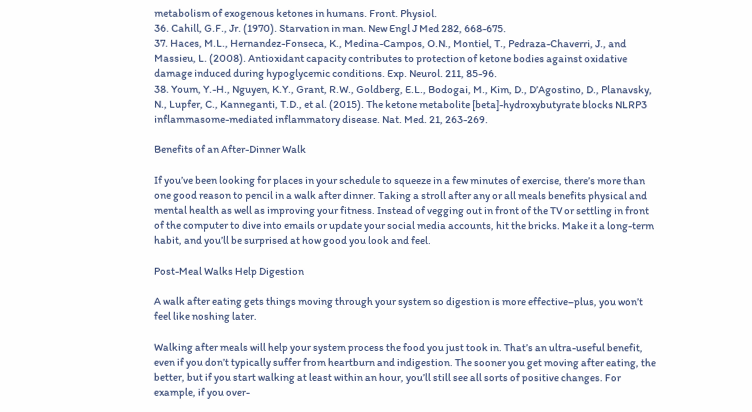metabolism of exogenous ketones in humans. Front. Physiol.
36. Cahill, G.F., Jr. (1970). Starvation in man. New Engl J Med 282, 668-675.
37. Haces, M.L., Hernandez-Fonseca, K., Medina-Campos, O.N., Montiel, T., Pedraza-Chaverri, J., and Massieu, L. (2008). Antioxidant capacity contributes to protection of ketone bodies against oxidative damage induced during hypoglycemic conditions. Exp. Neurol. 211, 85-96.
38. Youm, Y.-H., Nguyen, K.Y., Grant, R.W., Goldberg, E.L., Bodogai, M., Kim, D., D’Agostino, D., Planavsky, N., Lupfer, C., Kanneganti, T.D., et al. (2015). The ketone metabolite [beta]-hydroxybutyrate blocks NLRP3 inflammasome-mediated inflammatory disease. Nat. Med. 21, 263-269.

Benefits of an After-Dinner Walk

If you’ve been looking for places in your schedule to squeeze in a few minutes of exercise, there’s more than one good reason to pencil in a walk after dinner. Taking a stroll after any or all meals benefits physical and mental health as well as improving your fitness. Instead of vegging out in front of the TV or settling in front of the computer to dive into emails or update your social media accounts, hit the bricks. Make it a long-term habit, and you’ll be surprised at how good you look and feel.

Post-Meal Walks Help Digestion

A walk after eating gets things moving through your system so digestion is more effective–plus, you won’t feel like noshing later.

Walking after meals will help your system process the food you just took in. That’s an ultra-useful benefit, even if you don’t typically suffer from heartburn and indigestion. The sooner you get moving after eating, the better, but if you start walking at least within an hour, you’ll still see all sorts of positive changes. For example, if you over-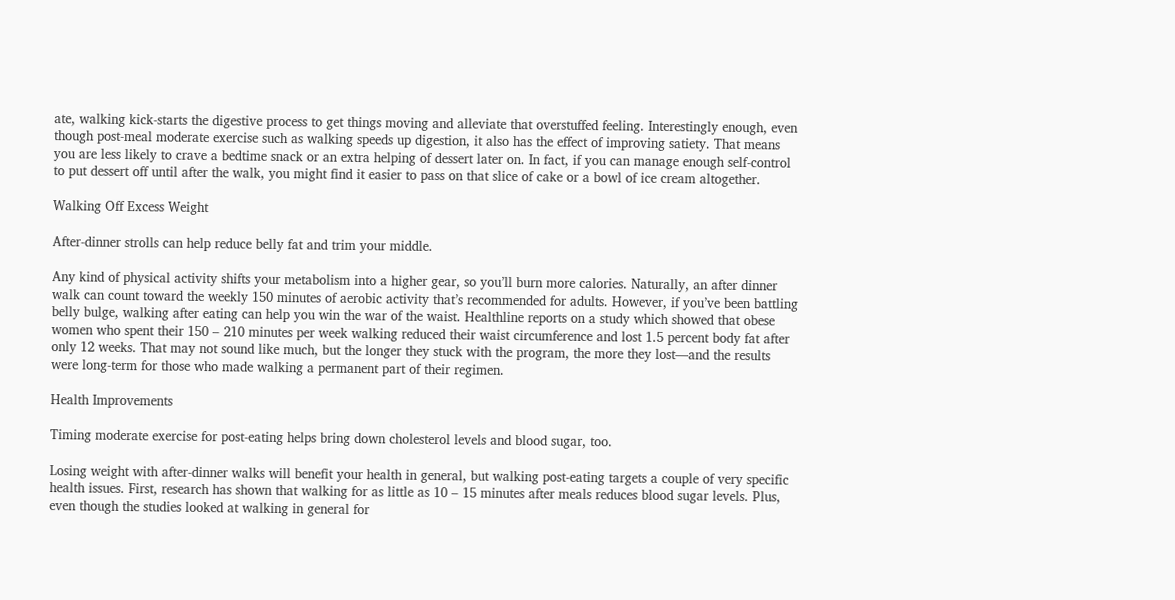ate, walking kick-starts the digestive process to get things moving and alleviate that overstuffed feeling. Interestingly enough, even though post-meal moderate exercise such as walking speeds up digestion, it also has the effect of improving satiety. That means you are less likely to crave a bedtime snack or an extra helping of dessert later on. In fact, if you can manage enough self-control to put dessert off until after the walk, you might find it easier to pass on that slice of cake or a bowl of ice cream altogether.

Walking Off Excess Weight

After-dinner strolls can help reduce belly fat and trim your middle.

Any kind of physical activity shifts your metabolism into a higher gear, so you’ll burn more calories. Naturally, an after dinner walk can count toward the weekly 150 minutes of aerobic activity that’s recommended for adults. However, if you’ve been battling belly bulge, walking after eating can help you win the war of the waist. Healthline reports on a study which showed that obese women who spent their 150 – 210 minutes per week walking reduced their waist circumference and lost 1.5 percent body fat after only 12 weeks. That may not sound like much, but the longer they stuck with the program, the more they lost—and the results were long-term for those who made walking a permanent part of their regimen.

Health Improvements

Timing moderate exercise for post-eating helps bring down cholesterol levels and blood sugar, too.

Losing weight with after-dinner walks will benefit your health in general, but walking post-eating targets a couple of very specific health issues. First, research has shown that walking for as little as 10 – 15 minutes after meals reduces blood sugar levels. Plus, even though the studies looked at walking in general for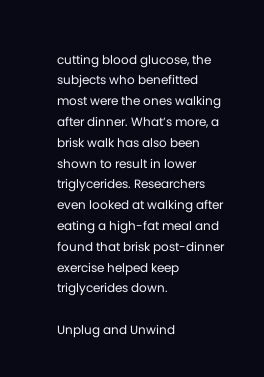cutting blood glucose, the subjects who benefitted most were the ones walking after dinner. What’s more, a brisk walk has also been shown to result in lower triglycerides. Researchers even looked at walking after eating a high-fat meal and found that brisk post-dinner exercise helped keep triglycerides down.

Unplug and Unwind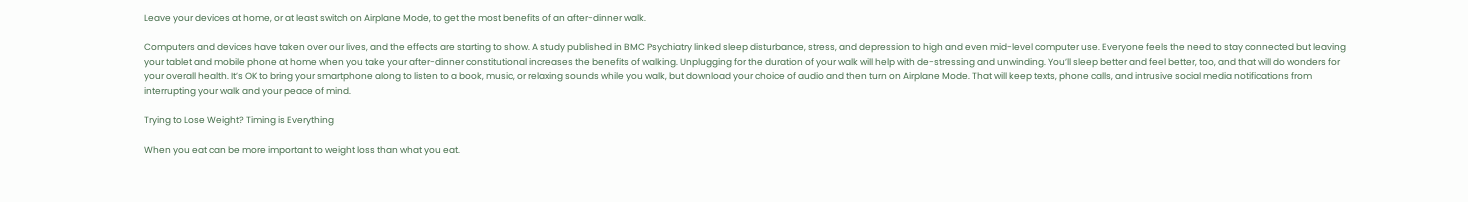Leave your devices at home, or at least switch on Airplane Mode, to get the most benefits of an after-dinner walk.

Computers and devices have taken over our lives, and the effects are starting to show. A study published in BMC Psychiatry linked sleep disturbance, stress, and depression to high and even mid-level computer use. Everyone feels the need to stay connected but leaving your tablet and mobile phone at home when you take your after-dinner constitutional increases the benefits of walking. Unplugging for the duration of your walk will help with de-stressing and unwinding. You’ll sleep better and feel better, too, and that will do wonders for your overall health. It’s OK to bring your smartphone along to listen to a book, music, or relaxing sounds while you walk, but download your choice of audio and then turn on Airplane Mode. That will keep texts, phone calls, and intrusive social media notifications from interrupting your walk and your peace of mind.

Trying to Lose Weight? Timing is Everything

When you eat can be more important to weight loss than what you eat.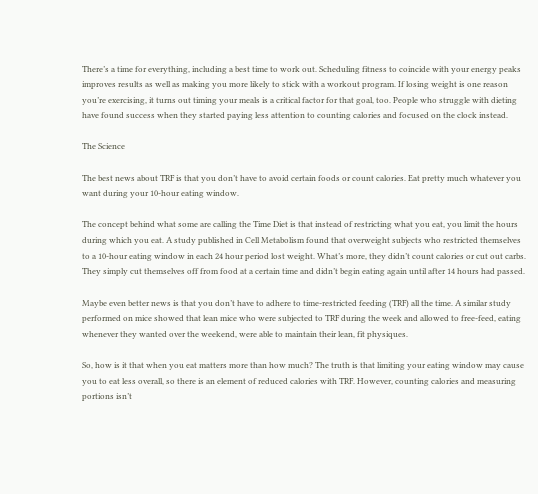There’s a time for everything, including a best time to work out. Scheduling fitness to coincide with your energy peaks improves results as well as making you more likely to stick with a workout program. If losing weight is one reason you’re exercising, it turns out timing your meals is a critical factor for that goal, too. People who struggle with dieting have found success when they started paying less attention to counting calories and focused on the clock instead.

The Science

The best news about TRF is that you don’t have to avoid certain foods or count calories. Eat pretty much whatever you want during your 10-hour eating window.

The concept behind what some are calling the Time Diet is that instead of restricting what you eat, you limit the hours during which you eat. A study published in Cell Metabolism found that overweight subjects who restricted themselves to a 10-hour eating window in each 24 hour period lost weight. What’s more, they didn’t count calories or cut out carbs. They simply cut themselves off from food at a certain time and didn’t begin eating again until after 14 hours had passed.

Maybe even better news is that you don’t have to adhere to time-restricted feeding (TRF) all the time. A similar study performed on mice showed that lean mice who were subjected to TRF during the week and allowed to free-feed, eating whenever they wanted over the weekend, were able to maintain their lean, fit physiques.

So, how is it that when you eat matters more than how much? The truth is that limiting your eating window may cause you to eat less overall, so there is an element of reduced calories with TRF. However, counting calories and measuring portions isn’t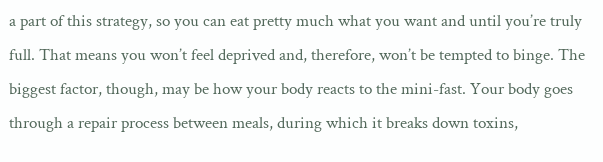a part of this strategy, so you can eat pretty much what you want and until you’re truly full. That means you won’t feel deprived and, therefore, won’t be tempted to binge. The biggest factor, though, may be how your body reacts to the mini-fast. Your body goes through a repair process between meals, during which it breaks down toxins,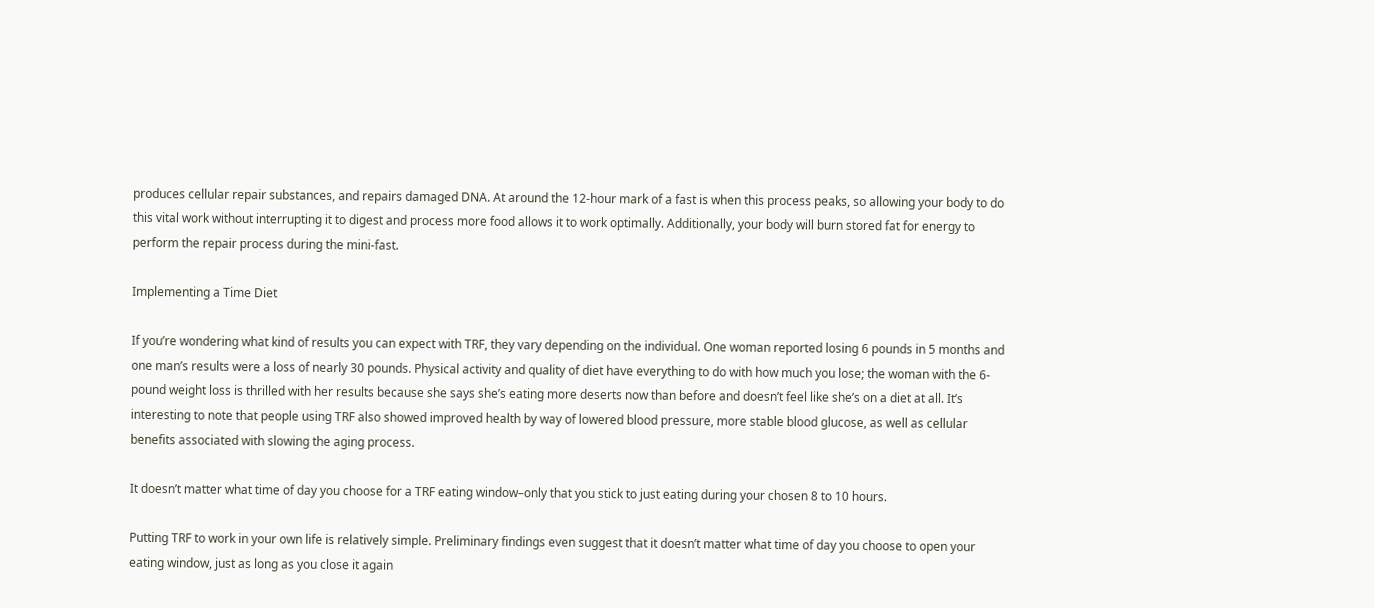produces cellular repair substances, and repairs damaged DNA. At around the 12-hour mark of a fast is when this process peaks, so allowing your body to do this vital work without interrupting it to digest and process more food allows it to work optimally. Additionally, your body will burn stored fat for energy to perform the repair process during the mini-fast.

Implementing a Time Diet

If you’re wondering what kind of results you can expect with TRF, they vary depending on the individual. One woman reported losing 6 pounds in 5 months and one man’s results were a loss of nearly 30 pounds. Physical activity and quality of diet have everything to do with how much you lose; the woman with the 6-pound weight loss is thrilled with her results because she says she’s eating more deserts now than before and doesn’t feel like she’s on a diet at all. It’s interesting to note that people using TRF also showed improved health by way of lowered blood pressure, more stable blood glucose, as well as cellular benefits associated with slowing the aging process.

It doesn’t matter what time of day you choose for a TRF eating window–only that you stick to just eating during your chosen 8 to 10 hours.

Putting TRF to work in your own life is relatively simple. Preliminary findings even suggest that it doesn’t matter what time of day you choose to open your eating window, just as long as you close it again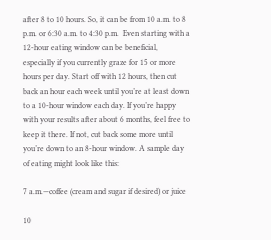after 8 to 10 hours. So, it can be from 10 a.m. to 8 p.m. or 6:30 a.m. to 4:30 p.m.  Even starting with a 12-hour eating window can be beneficial, especially if you currently graze for 15 or more hours per day. Start off with 12 hours, then cut back an hour each week until you’re at least down to a 10-hour window each day. If you’re happy with your results after about 6 months, feel free to keep it there. If not, cut back some more until you’re down to an 8-hour window. A sample day of eating might look like this:

7 a.m.—coffee (cream and sugar if desired) or juice

10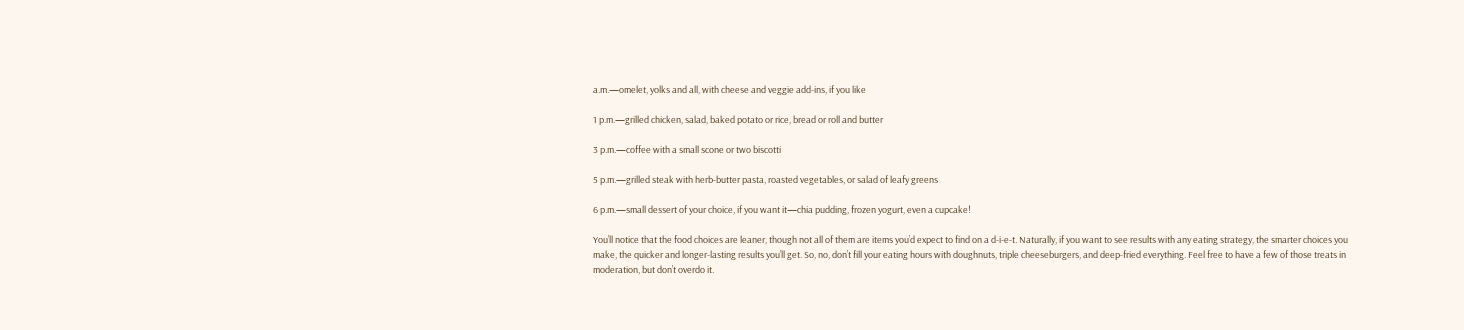a.m.—omelet, yolks and all, with cheese and veggie add-ins, if you like

1 p.m.—grilled chicken, salad, baked potato or rice, bread or roll and butter

3 p.m.—coffee with a small scone or two biscotti

5 p.m.—grilled steak with herb-butter pasta, roasted vegetables, or salad of leafy greens

6 p.m.—small dessert of your choice, if you want it—chia pudding, frozen yogurt, even a cupcake!

You’ll notice that the food choices are leaner, though not all of them are items you’d expect to find on a d-i-e-t. Naturally, if you want to see results with any eating strategy, the smarter choices you make, the quicker and longer-lasting results you’ll get. So, no, don’t fill your eating hours with doughnuts, triple cheeseburgers, and deep-fried everything. Feel free to have a few of those treats in moderation, but don’t overdo it.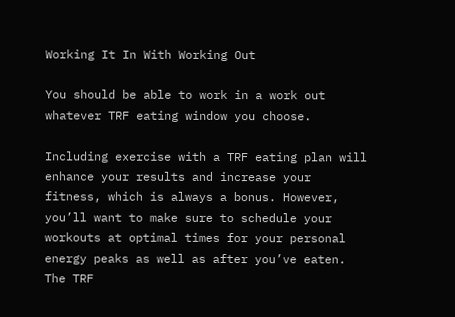Working It In With Working Out

You should be able to work in a work out whatever TRF eating window you choose.

Including exercise with a TRF eating plan will enhance your results and increase your fitness, which is always a bonus. However, you’ll want to make sure to schedule your workouts at optimal times for your personal energy peaks as well as after you’ve eaten. The TRF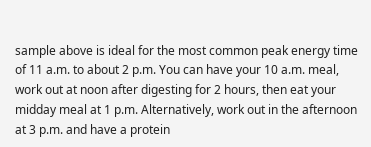sample above is ideal for the most common peak energy time of 11 a.m. to about 2 p.m. You can have your 10 a.m. meal, work out at noon after digesting for 2 hours, then eat your midday meal at 1 p.m. Alternatively, work out in the afternoon at 3 p.m. and have a protein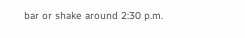bar or shake around 2:30 p.m.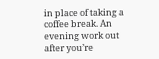in place of taking a coffee break. An evening work out after you’re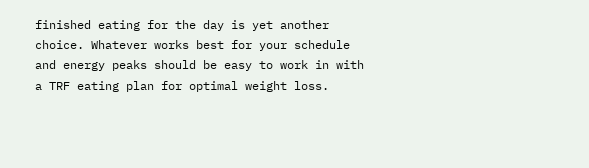finished eating for the day is yet another choice. Whatever works best for your schedule and energy peaks should be easy to work in with a TRF eating plan for optimal weight loss.